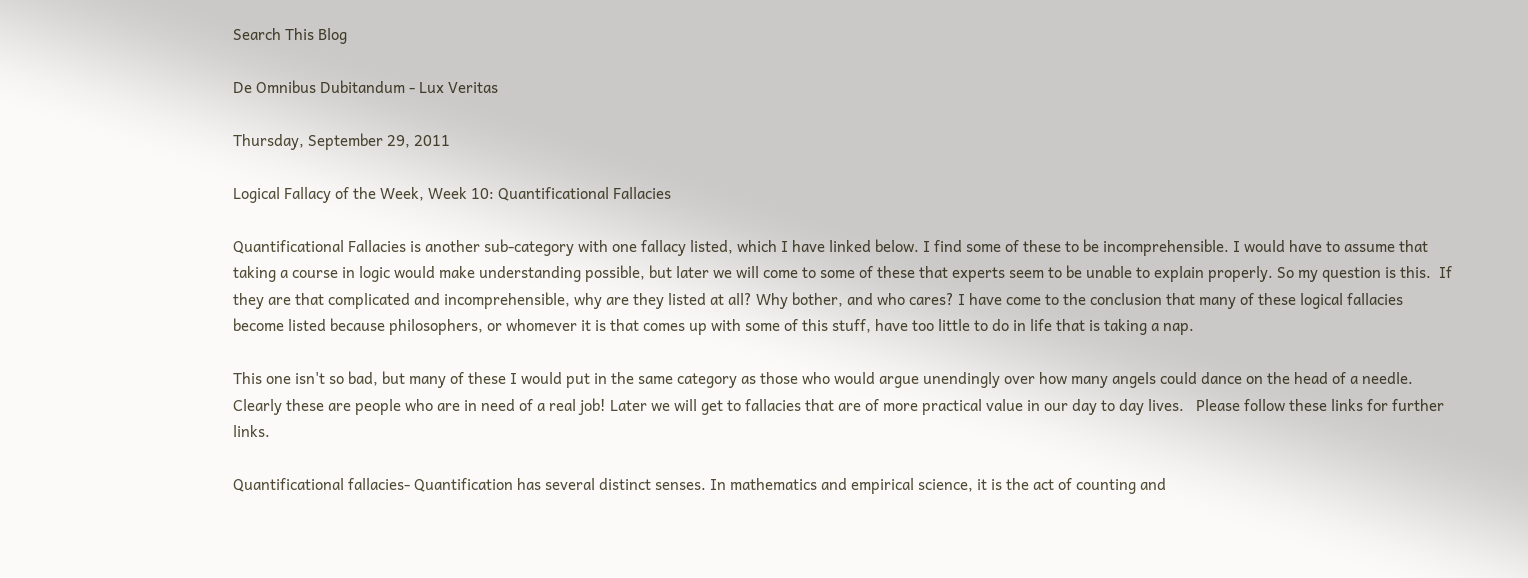Search This Blog

De Omnibus Dubitandum - Lux Veritas

Thursday, September 29, 2011

Logical Fallacy of the Week, Week 10: Quantificational Fallacies

Quantificational Fallacies is another sub-category with one fallacy listed, which I have linked below. I find some of these to be incomprehensible. I would have to assume that taking a course in logic would make understanding possible, but later we will come to some of these that experts seem to be unable to explain properly. So my question is this.  If they are that complicated and incomprehensible, why are they listed at all? Why bother, and who cares? I have come to the conclusion that many of these logical fallacies become listed because philosophers, or whomever it is that comes up with some of this stuff, have too little to do in life that is taking a nap.

This one isn't so bad, but many of these I would put in the same category as those who would argue unendingly over how many angels could dance on the head of a needle. Clearly these are people who are in need of a real job! Later we will get to fallacies that are of more practical value in our day to day lives.   Please follow these links for further links.

Quantificational fallacies- Quantification has several distinct senses. In mathematics and empirical science, it is the act of counting and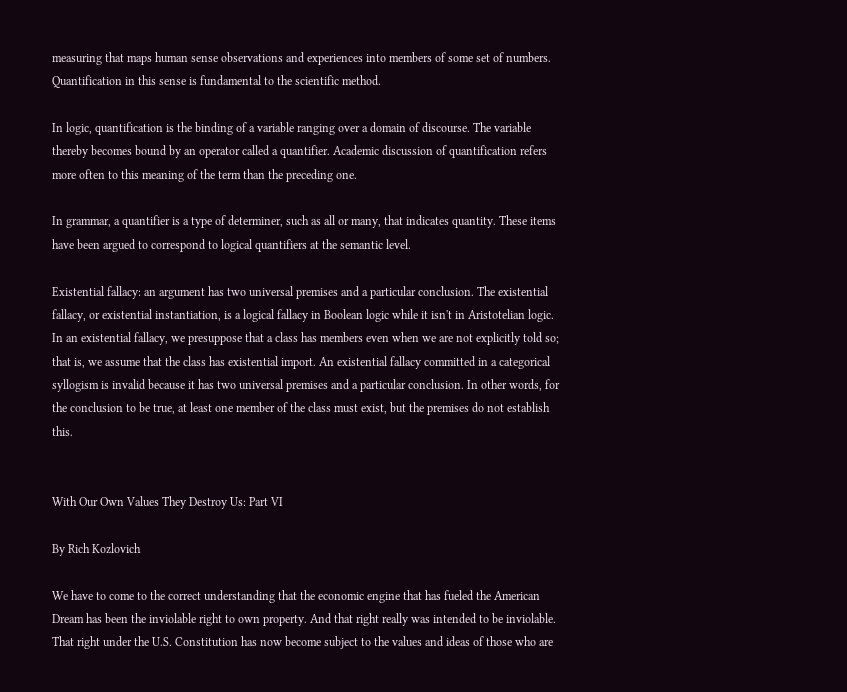measuring that maps human sense observations and experiences into members of some set of numbers. Quantification in this sense is fundamental to the scientific method.

In logic, quantification is the binding of a variable ranging over a domain of discourse. The variable thereby becomes bound by an operator called a quantifier. Academic discussion of quantification refers more often to this meaning of the term than the preceding one.

In grammar, a quantifier is a type of determiner, such as all or many, that indicates quantity. These items have been argued to correspond to logical quantifiers at the semantic level.

Existential fallacy: an argument has two universal premises and a particular conclusion. The existential fallacy, or existential instantiation, is a logical fallacy in Boolean logic while it isn't in Aristotelian logic. In an existential fallacy, we presuppose that a class has members even when we are not explicitly told so; that is, we assume that the class has existential import. An existential fallacy committed in a categorical syllogism is invalid because it has two universal premises and a particular conclusion. In other words, for the conclusion to be true, at least one member of the class must exist, but the premises do not establish this.


With Our Own Values They Destroy Us: Part VI

By Rich Kozlovich

We have to come to the correct understanding that the economic engine that has fueled the American Dream has been the inviolable right to own property. And that right really was intended to be inviolable. That right under the U.S. Constitution has now become subject to the values and ideas of those who are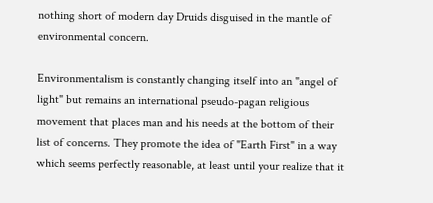nothing short of modern day Druids disguised in the mantle of environmental concern.

Environmentalism is constantly changing itself into an "angel of light" but remains an international pseudo-pagan religious movement that places man and his needs at the bottom of their list of concerns. They promote the idea of "Earth First" in a way which seems perfectly reasonable, at least until your realize that it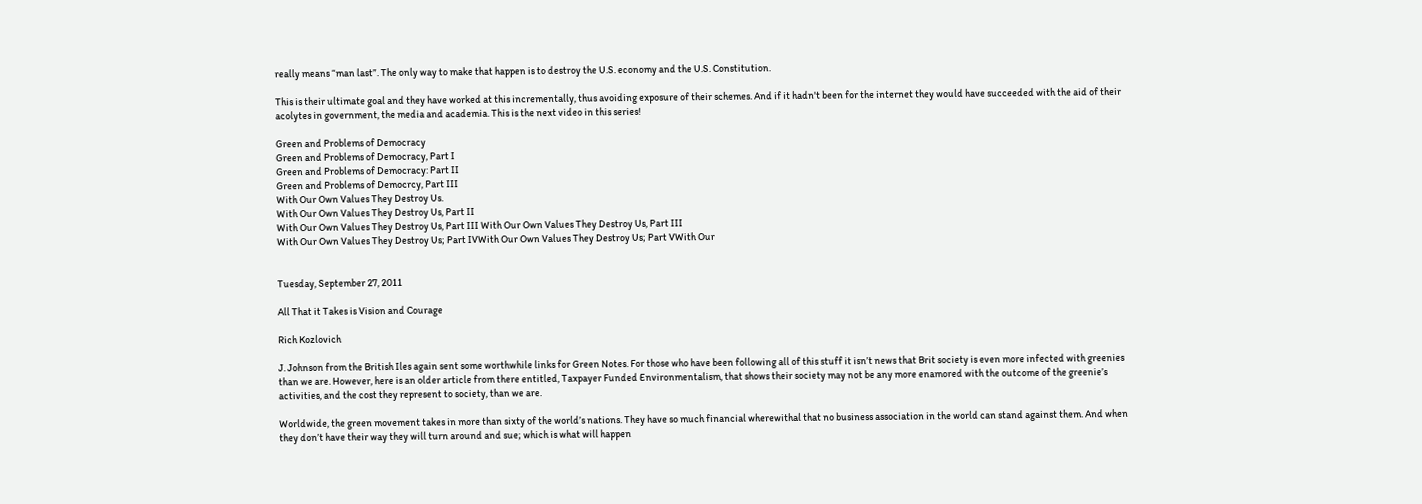really means “man last”. The only way to make that happen is to destroy the U.S. economy and the U.S. Constitution.

This is their ultimate goal and they have worked at this incrementally, thus avoiding exposure of their schemes. And if it hadn't been for the internet they would have succeeded with the aid of their acolytes in government, the media and academia. This is the next video in this series!

Green and Problems of Democracy
Green and Problems of Democracy, Part I
Green and Problems of Democracy: Part II
Green and Problems of Democrcy, Part III
With Our Own Values They Destroy Us.
With Our Own Values They Destroy Us, Part II
With Our Own Values They Destroy Us, Part III With Our Own Values They Destroy Us, Part III
With Our Own Values They Destroy Us; Part IVWith Our Own Values They Destroy Us; Part VWith Our


Tuesday, September 27, 2011

All That it Takes is Vision and Courage

Rich Kozlovich

J. Johnson from the British Iles again sent some worthwhile links for Green Notes. For those who have been following all of this stuff it isn’t news that Brit society is even more infected with greenies than we are. However, here is an older article from there entitled, Taxpayer Funded Environmentalism, that shows their society may not be any more enamored with the outcome of the greenie’s activities, and the cost they represent to society, than we are.

Worldwide, the green movement takes in more than sixty of the world’s nations. They have so much financial wherewithal that no business association in the world can stand against them. And when they don’t have their way they will turn around and sue; which is what will happen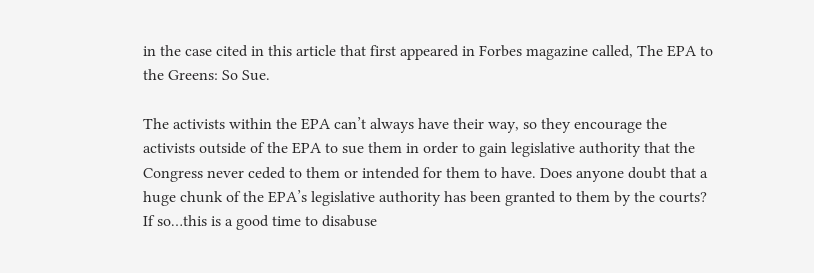in the case cited in this article that first appeared in Forbes magazine called, The EPA to the Greens: So Sue.

The activists within the EPA can’t always have their way, so they encourage the activists outside of the EPA to sue them in order to gain legislative authority that the Congress never ceded to them or intended for them to have. Does anyone doubt that a huge chunk of the EPA’s legislative authority has been granted to them by the courts? If so…this is a good time to disabuse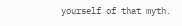yourself of that myth.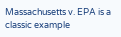Massachusetts v. EPA is a classic example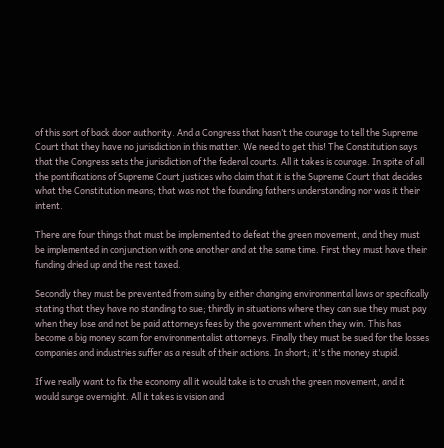of this sort of back door authority. And a Congress that hasn’t the courage to tell the Supreme Court that they have no jurisdiction in this matter. We need to get this! The Constitution says that the Congress sets the jurisdiction of the federal courts. All it takes is courage. In spite of all the pontifications of Supreme Court justices who claim that it is the Supreme Court that decides what the Constitution means; that was not the founding fathers understanding nor was it their intent.

There are four things that must be implemented to defeat the green movement, and they must be implemented in conjunction with one another and at the same time. First they must have their funding dried up and the rest taxed.

Secondly they must be prevented from suing by either changing environmental laws or specifically stating that they have no standing to sue; thirdly in situations where they can sue they must pay when they lose and not be paid attorneys fees by the government when they win. This has become a big money scam for environmentalist attorneys. Finally they must be sued for the losses companies and industries suffer as a result of their actions. In short; it's the money stupid.

If we really want to fix the economy all it would take is to crush the green movement, and it would surge overnight. All it takes is vision and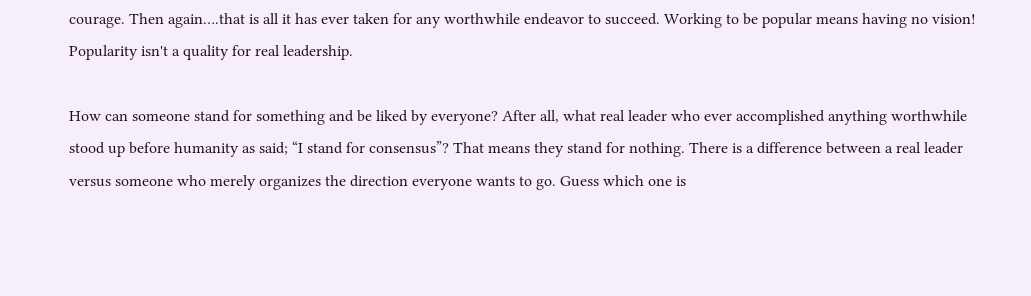courage. Then again….that is all it has ever taken for any worthwhile endeavor to succeed. Working to be popular means having no vision! Popularity isn't a quality for real leadership.

How can someone stand for something and be liked by everyone? After all, what real leader who ever accomplished anything worthwhile stood up before humanity as said; “I stand for consensus”? That means they stand for nothing. There is a difference between a real leader versus someone who merely organizes the direction everyone wants to go. Guess which one is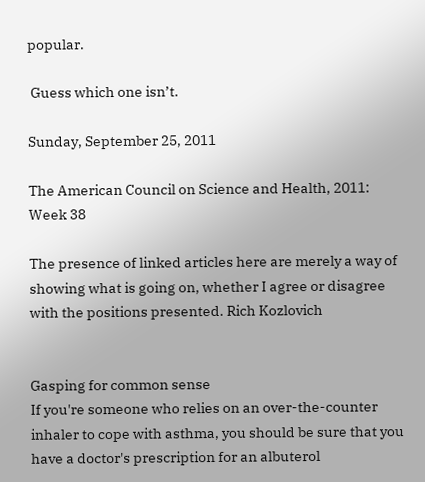popular.

 Guess which one isn’t.

Sunday, September 25, 2011

The American Council on Science and Health, 2011: Week 38

The presence of linked articles here are merely a way of showing what is going on, whether I agree or disagree with the positions presented. Rich Kozlovich


Gasping for common sense
If you're someone who relies on an over-the-counter inhaler to cope with asthma, you should be sure that you have a doctor's prescription for an albuterol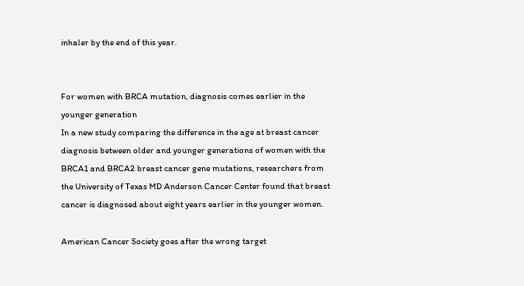inhaler by the end of this year.


For women with BRCA mutation, diagnosis comes earlier in the younger generation
In a new study comparing the difference in the age at breast cancer diagnosis between older and younger generations of women with the BRCA1 and BRCA2 breast cancer gene mutations, researchers from the University of Texas MD Anderson Cancer Center found that breast cancer is diagnosed about eight years earlier in the younger women.

American Cancer Society goes after the wrong target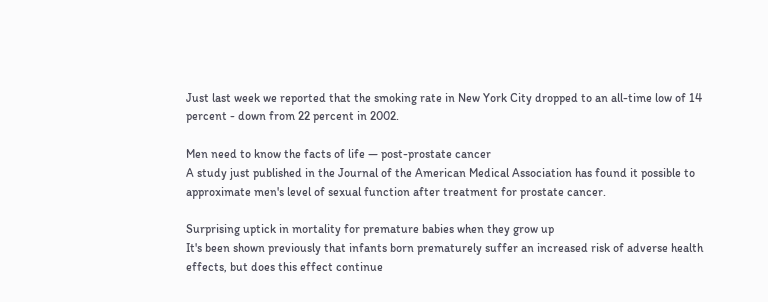Just last week we reported that the smoking rate in New York City dropped to an all-time low of 14 percent - down from 22 percent in 2002.

Men need to know the facts of life — post-prostate cancer
A study just published in the Journal of the American Medical Association has found it possible to approximate men's level of sexual function after treatment for prostate cancer.

Surprising uptick in mortality for premature babies when they grow up
It's been shown previously that infants born prematurely suffer an increased risk of adverse health effects, but does this effect continue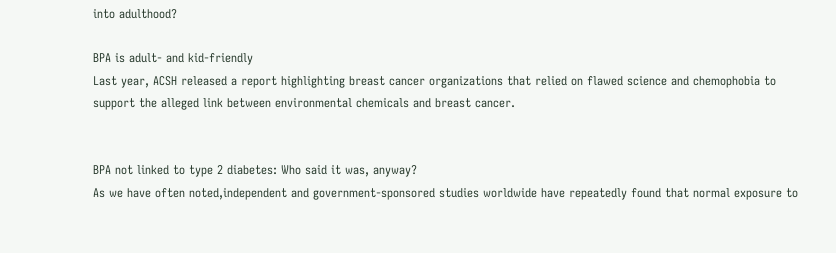into adulthood?

BPA is adult- and kid-friendly
Last year, ACSH released a report highlighting breast cancer organizations that relied on flawed science and chemophobia to support the alleged link between environmental chemicals and breast cancer.


BPA not linked to type 2 diabetes: Who said it was, anyway?
As we have often noted,independent and government-sponsored studies worldwide have repeatedly found that normal exposure to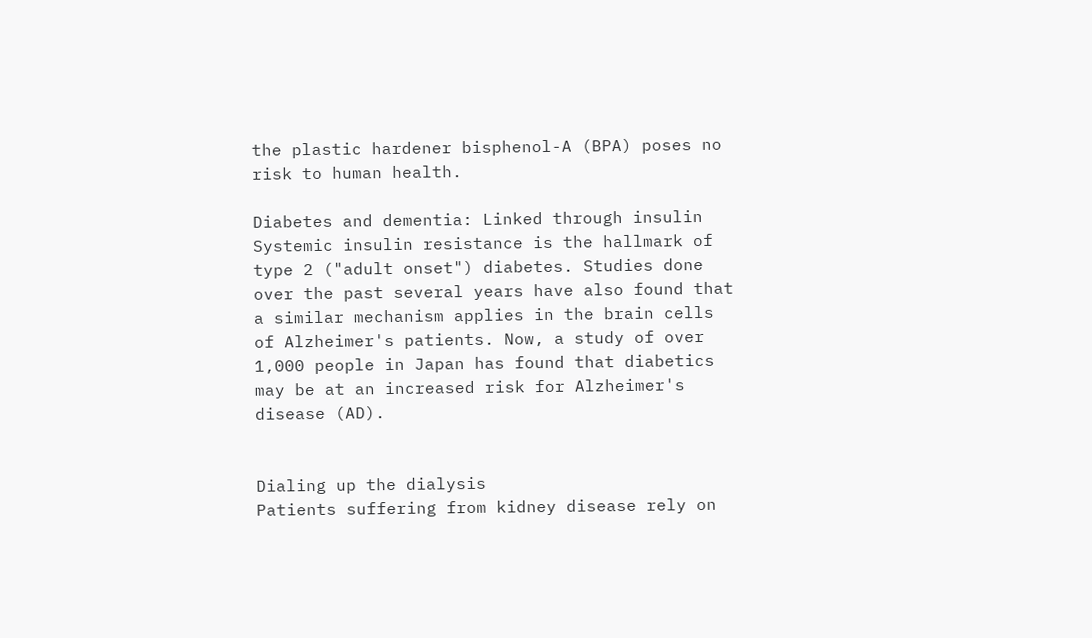the plastic hardener bisphenol-A (BPA) poses no risk to human health.

Diabetes and dementia: Linked through insulin
Systemic insulin resistance is the hallmark of type 2 ("adult onset") diabetes. Studies done over the past several years have also found that a similar mechanism applies in the brain cells of Alzheimer's patients. Now, a study of over 1,000 people in Japan has found that diabetics may be at an increased risk for Alzheimer's disease (AD).


Dialing up the dialysis
Patients suffering from kidney disease rely on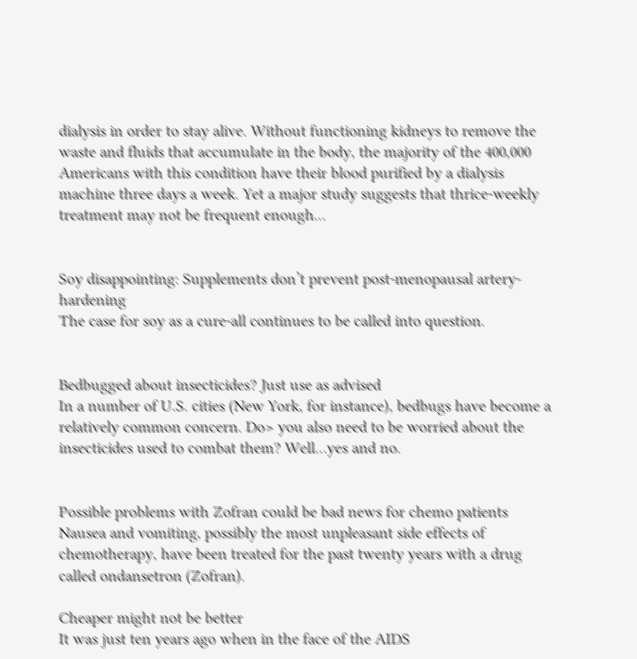dialysis in order to stay alive. Without functioning kidneys to remove the waste and fluids that accumulate in the body, the majority of the 400,000 Americans with this condition have their blood purified by a dialysis machine three days a week. Yet a major study suggests that thrice-weekly treatment may not be frequent enough...


Soy disappointing: Supplements don’t prevent post-menopausal artery-hardening
The case for soy as a cure-all continues to be called into question.


Bedbugged about insecticides? Just use as advised
In a number of U.S. cities (New York, for instance), bedbugs have become a relatively common concern. Do> you also need to be worried about the insecticides used to combat them? Well…yes and no.


Possible problems with Zofran could be bad news for chemo patients
Nausea and vomiting, possibly the most unpleasant side effects of chemotherapy, have been treated for the past twenty years with a drug called ondansetron (Zofran).

Cheaper might not be better
It was just ten years ago when in the face of the AIDS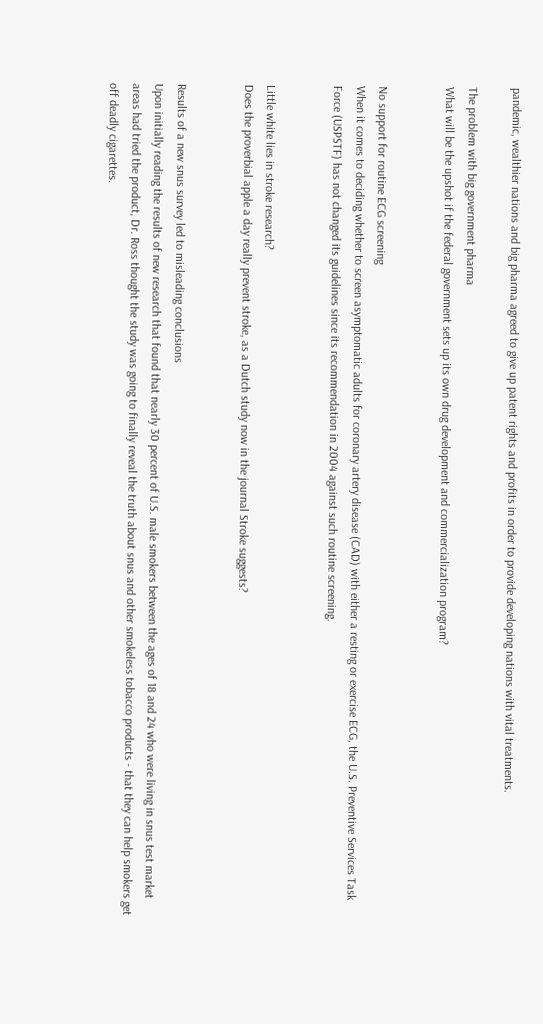pandemic, wealthier nations and big pharma agreed to give up patent rights and profits in order to provide developing nations with vital treatments.

The problem with big government pharma
What will be the upshot if the federal government sets up its own drug development and commercialization program?


No support for routine ECG screening
When it comes to deciding whether to screen asymptomatic adults for coronary artery disease (CAD) with either a resting or exercise ECG, the U.S. Preventive Services Task Force (USPSTF) has not changed its guidelines since its recommendation in 2004 against such routine screening.


Little white lies in stroke research?
Does the proverbial apple a day really prevent stroke, as a Dutch study now in the journal Stroke suggests?


Results of a new snus survey led to misleading conclusions
Upon initially reading the results of new research that found that nearly 30 percent of U.S. male smokers between the ages of 18 and 24 who were living in snus test market areas had tried the product, Dr. Ross thought the study was going to finally reveal the truth about snus and other smokeless tobacco products - that they can help smokers get off deadly cigarettes.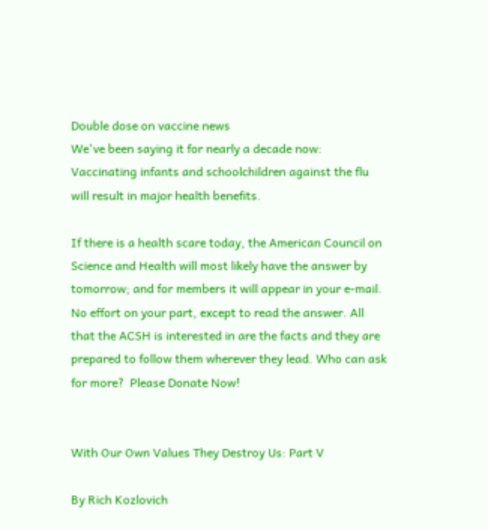Double dose on vaccine news
We've been saying it for nearly a decade now: Vaccinating infants and schoolchildren against the flu will result in major health benefits.

If there is a health scare today, the American Council on Science and Health will most likely have the answer by tomorrow; and for members it will appear in your e-mail. No effort on your part, except to read the answer. All that the ACSH is interested in are the facts and they are prepared to follow them wherever they lead. Who can ask for more?  Please Donate Now!


With Our Own Values They Destroy Us: Part V

By Rich Kozlovich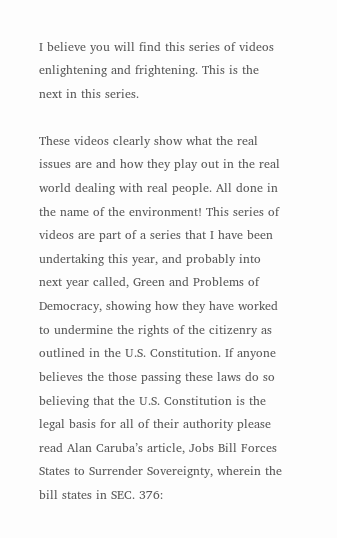I believe you will find this series of videos enlightening and frightening. This is the next in this series.

These videos clearly show what the real issues are and how they play out in the real world dealing with real people. All done in the name of the environment! This series of videos are part of a series that I have been undertaking this year, and probably into next year called, Green and Problems of Democracy, showing how they have worked to undermine the rights of the citizenry as outlined in the U.S. Constitution. If anyone believes the those passing these laws do so believing that the U.S. Constitution is the legal basis for all of their authority please read Alan Caruba’s article, Jobs Bill Forces States to Surrender Sovereignty, wherein the bill states in SEC. 376: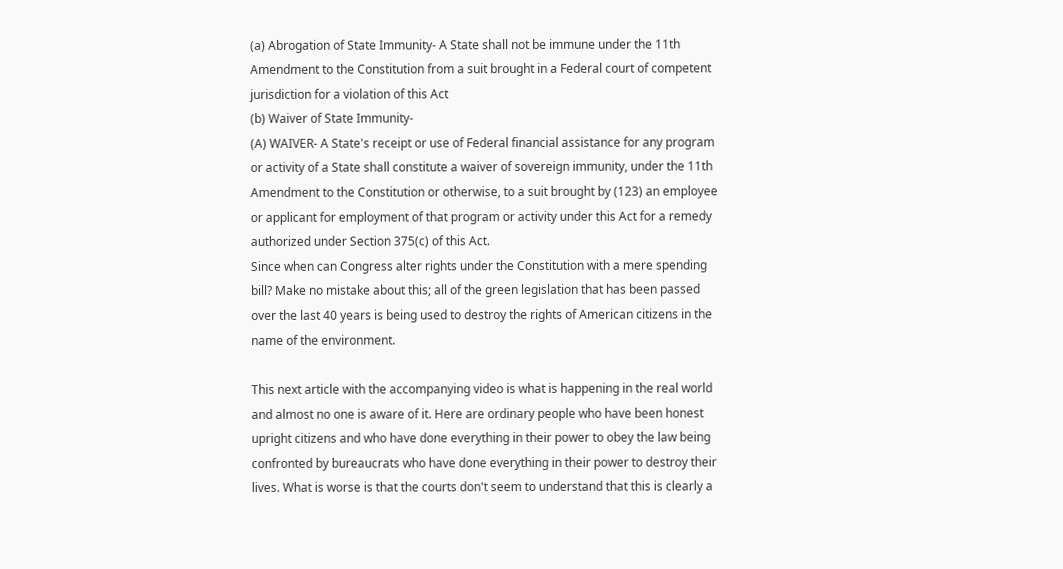(a) Abrogation of State Immunity- A State shall not be immune under the 11th Amendment to the Constitution from a suit brought in a Federal court of competent jurisdiction for a violation of this Act
(b) Waiver of State Immunity-
(A) WAIVER- A State's receipt or use of Federal financial assistance for any program or activity of a State shall constitute a waiver of sovereign immunity, under the 11th Amendment to the Constitution or otherwise, to a suit brought by (123) an employee or applicant for employment of that program or activity under this Act for a remedy authorized under Section 375(c) of this Act.
Since when can Congress alter rights under the Constitution with a mere spending bill? Make no mistake about this; all of the green legislation that has been passed over the last 40 years is being used to destroy the rights of American citizens in the name of the environment.

This next article with the accompanying video is what is happening in the real world and almost no one is aware of it. Here are ordinary people who have been honest upright citizens and who have done everything in their power to obey the law being confronted by bureaucrats who have done everything in their power to destroy their lives. What is worse is that the courts don't seem to understand that this is clearly a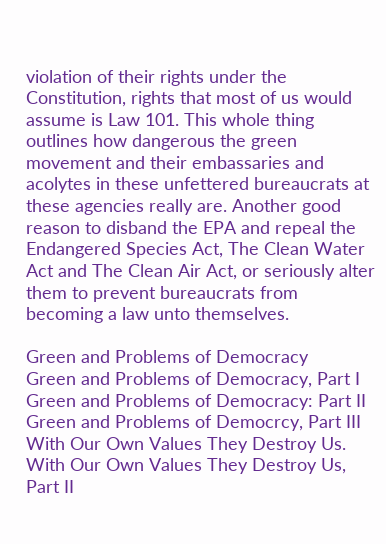violation of their rights under the Constitution, rights that most of us would assume is Law 101. This whole thing outlines how dangerous the green movement and their embassaries and acolytes in these unfettered bureaucrats at these agencies really are. Another good reason to disband the EPA and repeal the Endangered Species Act, The Clean Water Act and The Clean Air Act, or seriously alter them to prevent bureaucrats from becoming a law unto themselves.

Green and Problems of Democracy
Green and Problems of Democracy, Part I
Green and Problems of Democracy: Part II
Green and Problems of Democrcy, Part III
With Our Own Values They Destroy Us.
With Our Own Values They Destroy Us, Part II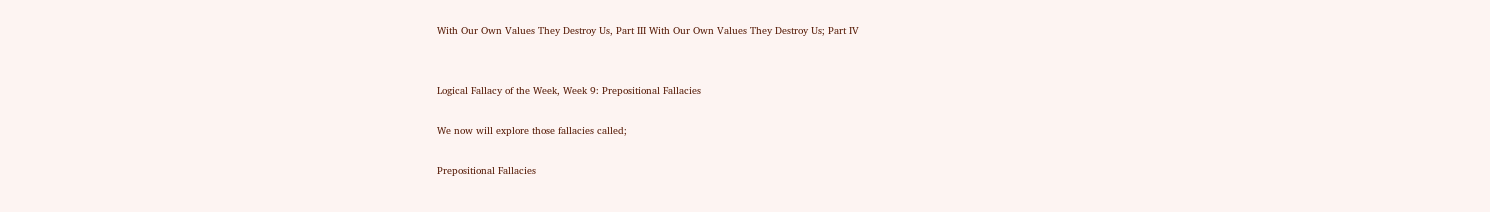With Our Own Values They Destroy Us, Part III With Our Own Values They Destroy Us; Part IV


Logical Fallacy of the Week, Week 9: Prepositional Fallacies

We now will explore those fallacies called;

Prepositional Fallacies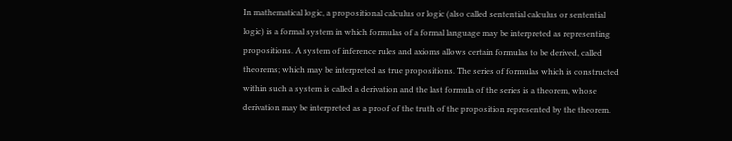In mathematical logic, a propositional calculus or logic (also called sentential calculus or sentential logic) is a formal system in which formulas of a formal language may be interpreted as representing propositions. A system of inference rules and axioms allows certain formulas to be derived, called theorems; which may be interpreted as true propositions. The series of formulas which is constructed within such a system is called a derivation and the last formula of the series is a theorem, whose derivation may be interpreted as a proof of the truth of the proposition represented by the theorem.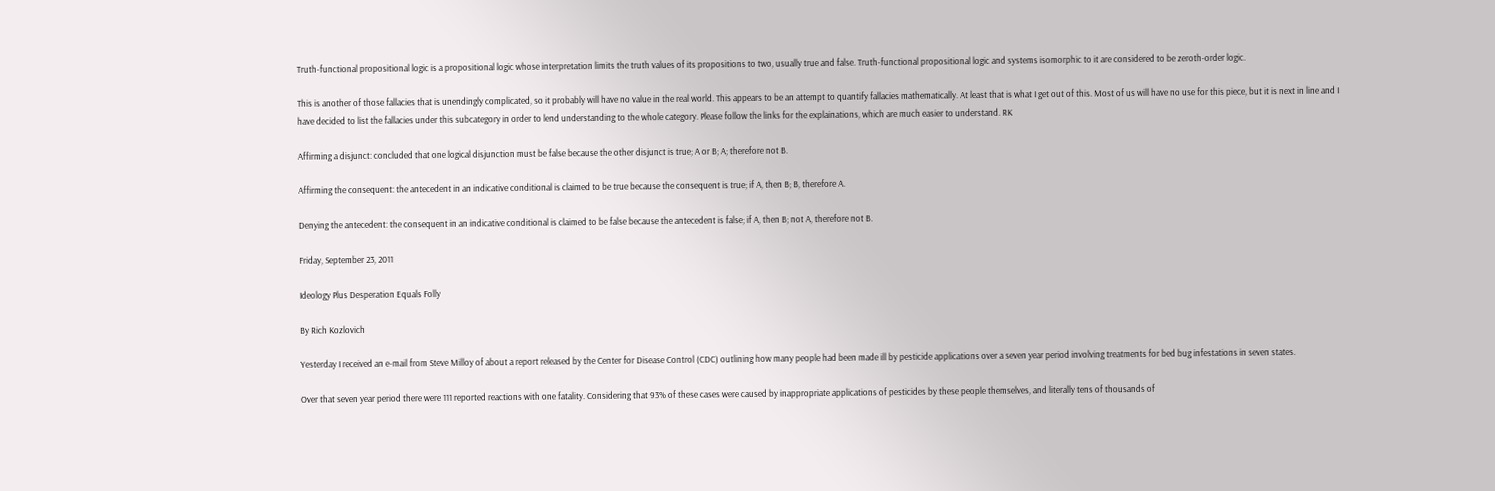Truth-functional propositional logic is a propositional logic whose interpretation limits the truth values of its propositions to two, usually true and false. Truth-functional propositional logic and systems isomorphic to it are considered to be zeroth-order logic.

This is another of those fallacies that is unendingly complicated, so it probably will have no value in the real world. This appears to be an attempt to quantify fallacies mathematically. At least that is what I get out of this. Most of us will have no use for this piece, but it is next in line and I have decided to list the fallacies under this subcategory in order to lend understanding to the whole category. Please follow the links for the explainations, which are much easier to understand. RK

Affirming a disjunct: concluded that one logical disjunction must be false because the other disjunct is true; A or B; A; therefore not B.

Affirming the consequent: the antecedent in an indicative conditional is claimed to be true because the consequent is true; if A, then B; B, therefore A.

Denying the antecedent: the consequent in an indicative conditional is claimed to be false because the antecedent is false; if A, then B; not A, therefore not B.

Friday, September 23, 2011

Ideology Plus Desperation Equals Folly

By Rich Kozlovich

Yesterday I received an e-mail from Steve Milloy of about a report released by the Center for Disease Control (CDC) outlining how many people had been made ill by pesticide applications over a seven year period involving treatments for bed bug infestations in seven states.

Over that seven year period there were 111 reported reactions with one fatality. Considering that 93% of these cases were caused by inappropriate applications of pesticides by these people themselves, and literally tens of thousands of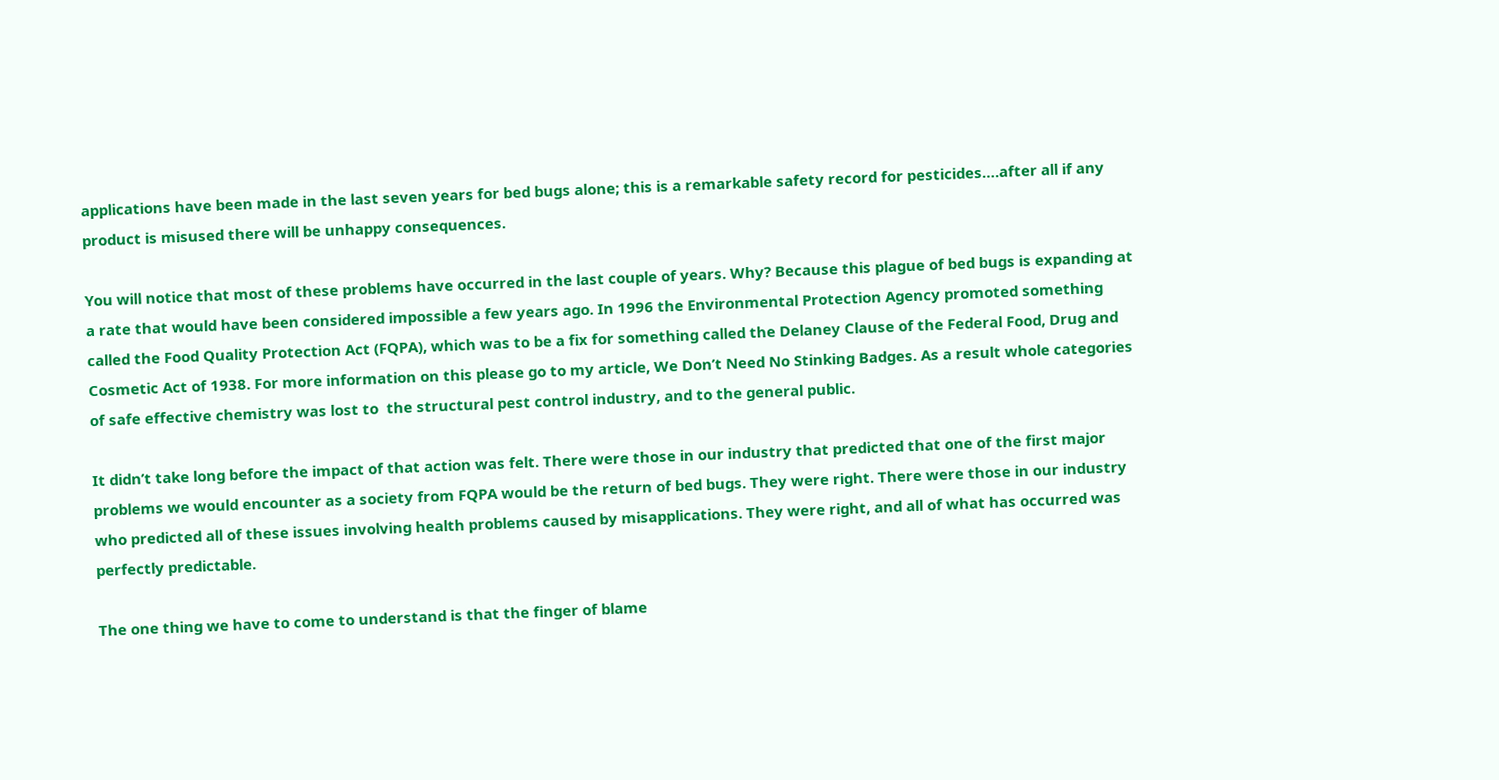applications have been made in the last seven years for bed bugs alone; this is a remarkable safety record for pesticides….after all if any product is misused there will be unhappy consequences.

You will notice that most of these problems have occurred in the last couple of years. Why? Because this plague of bed bugs is expanding at a rate that would have been considered impossible a few years ago. In 1996 the Environmental Protection Agency promoted something called the Food Quality Protection Act (FQPA), which was to be a fix for something called the Delaney Clause of the Federal Food, Drug and Cosmetic Act of 1938. For more information on this please go to my article, We Don’t Need No Stinking Badges. As a result whole categories of safe effective chemistry was lost to  the structural pest control industry, and to the general public.

It didn’t take long before the impact of that action was felt. There were those in our industry that predicted that one of the first major problems we would encounter as a society from FQPA would be the return of bed bugs. They were right. There were those in our industry who predicted all of these issues involving health problems caused by misapplications. They were right, and all of what has occurred was perfectly predictable.

The one thing we have to come to understand is that the finger of blame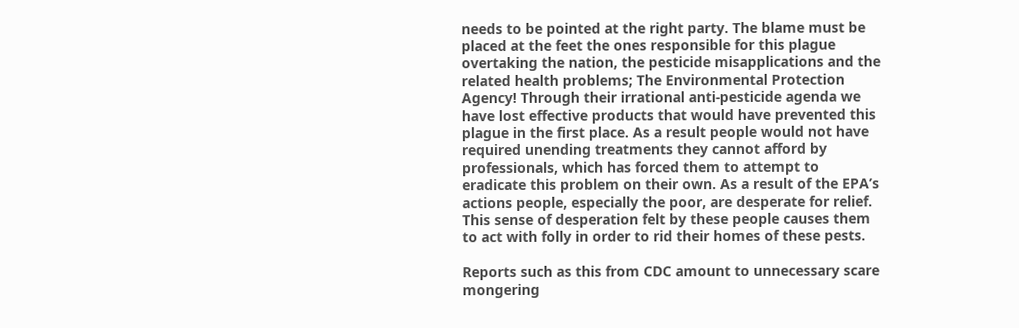needs to be pointed at the right party. The blame must be placed at the feet the ones responsible for this plague overtaking the nation, the pesticide misapplications and the related health problems; The Environmental Protection Agency! Through their irrational anti-pesticide agenda we have lost effective products that would have prevented this plague in the first place. As a result people would not have required unending treatments they cannot afford by professionals, which has forced them to attempt to eradicate this problem on their own. As a result of the EPA’s actions people, especially the poor, are desperate for relief. This sense of desperation felt by these people causes them to act with folly in order to rid their homes of these pests.

Reports such as this from CDC amount to unnecessary scare mongering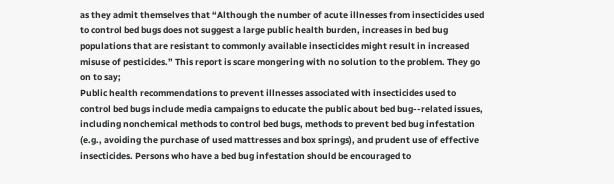as they admit themselves that “Although the number of acute illnesses from insecticides used to control bed bugs does not suggest a large public health burden, increases in bed bug populations that are resistant to commonly available insecticides might result in increased misuse of pesticides.” This report is scare mongering with no solution to the problem. They go on to say;
Public health recommendations to prevent illnesses associated with insecticides used to control bed bugs include media campaigns to educate the public about bed bug--related issues, including nonchemical methods to control bed bugs, methods to prevent bed bug infestation (e.g., avoiding the purchase of used mattresses and box springs), and prudent use of effective insecticides. Persons who have a bed bug infestation should be encouraged to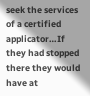seek the services of a certified applicator…If they had stopped there they would have at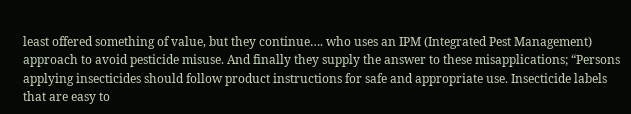least offered something of value, but they continue…. who uses an IPM (Integrated Pest Management) approach to avoid pesticide misuse. And finally they supply the answer to these misapplications; “Persons applying insecticides should follow product instructions for safe and appropriate use. Insecticide labels that are easy to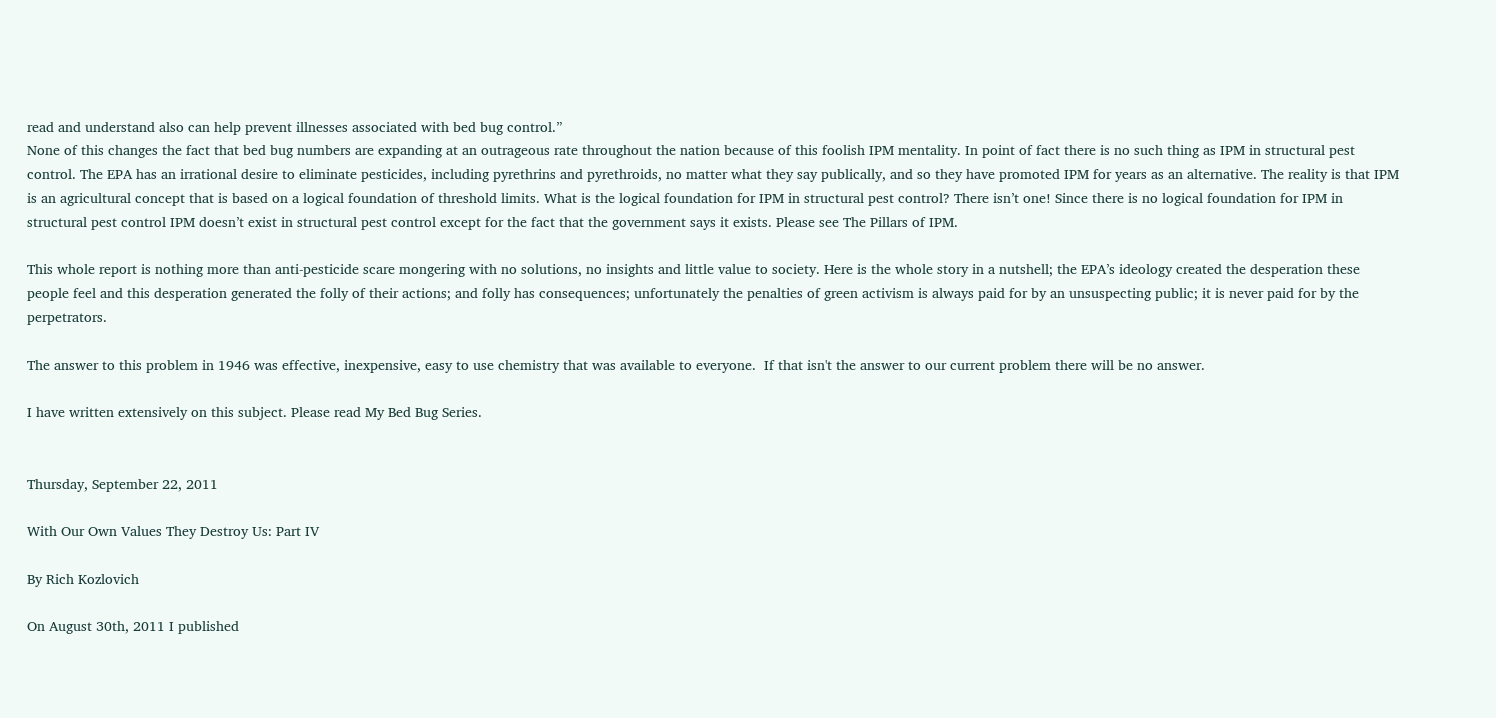read and understand also can help prevent illnesses associated with bed bug control.”
None of this changes the fact that bed bug numbers are expanding at an outrageous rate throughout the nation because of this foolish IPM mentality. In point of fact there is no such thing as IPM in structural pest control. The EPA has an irrational desire to eliminate pesticides, including pyrethrins and pyrethroids, no matter what they say publically, and so they have promoted IPM for years as an alternative. The reality is that IPM is an agricultural concept that is based on a logical foundation of threshold limits. What is the logical foundation for IPM in structural pest control? There isn’t one! Since there is no logical foundation for IPM in structural pest control IPM doesn’t exist in structural pest control except for the fact that the government says it exists. Please see The Pillars of IPM.

This whole report is nothing more than anti-pesticide scare mongering with no solutions, no insights and little value to society. Here is the whole story in a nutshell; the EPA’s ideology created the desperation these people feel and this desperation generated the folly of their actions; and folly has consequences; unfortunately the penalties of green activism is always paid for by an unsuspecting public; it is never paid for by the perpetrators.

The answer to this problem in 1946 was effective, inexpensive, easy to use chemistry that was available to everyone.  If that isn't the answer to our current problem there will be no answer.

I have written extensively on this subject. Please read My Bed Bug Series.


Thursday, September 22, 2011

With Our Own Values They Destroy Us: Part IV

By Rich Kozlovich

On August 30th, 2011 I published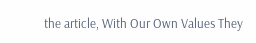the article, With Our Own Values They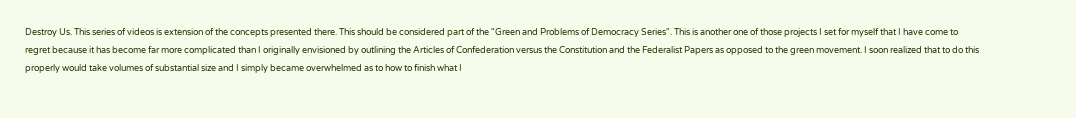Destroy Us. This series of videos is extension of the concepts presented there. This should be considered part of the "Green and Problems of Democracy Series". This is another one of those projects I set for myself that I have come to regret because it has become far more complicated than I originally envisioned by outlining the Articles of Confederation versus the Constitution and the Federalist Papers as opposed to the green movement. I soon realized that to do this properly would take volumes of substantial size and I simply became overwhelmed as to how to finish what I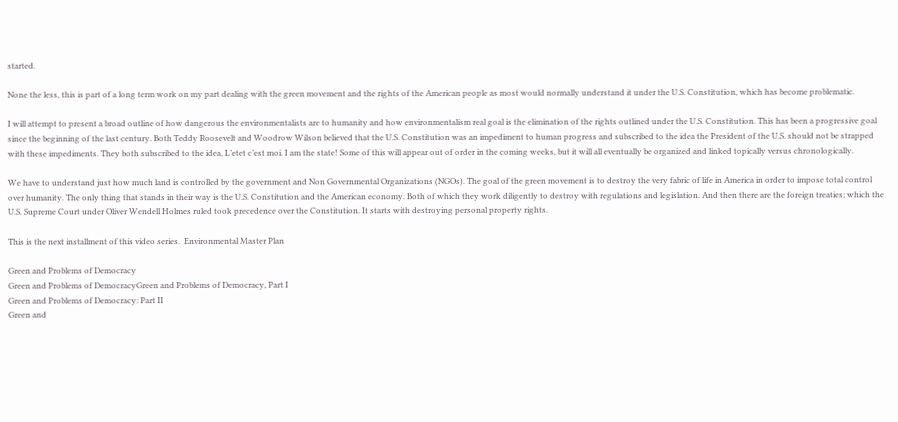started.

None the less, this is part of a long term work on my part dealing with the green movement and the rights of the American people as most would normally understand it under the U.S. Constitution, which has become problematic.

I will attempt to present a broad outline of how dangerous the environmentalists are to humanity and how environmentalism real goal is the elimination of the rights outlined under the U.S. Constitution. This has been a progressive goal since the beginning of the last century. Both Teddy Roosevelt and Woodrow Wilson believed that the U.S. Constitution was an impediment to human progress and subscribed to the idea the President of the U.S. should not be strapped with these impediments. They both subscribed to the idea, L’etet c’est moi. I am the state! Some of this will appear out of order in the coming weeks, but it will all eventually be organized and linked topically versus chronologically.

We have to understand just how much land is controlled by the government and Non Governmental Organizations (NGOs). The goal of the green movement is to destroy the very fabric of life in America in order to impose total control over humanity. The only thing that stands in their way is the U.S. Constitution and the American economy. Both of which they work diligently to destroy with regulations and legislation. And then there are the foreign treaties; which the U.S. Supreme Court under Oliver Wendell Holmes ruled took precedence over the Constitution. It starts with destroying personal property rights.

This is the next installment of this video series.  Environmental Master Plan

Green and Problems of Democracy
Green and Problems of DemocracyGreen and Problems of Democracy, Part I
Green and Problems of Democracy: Part II
Green and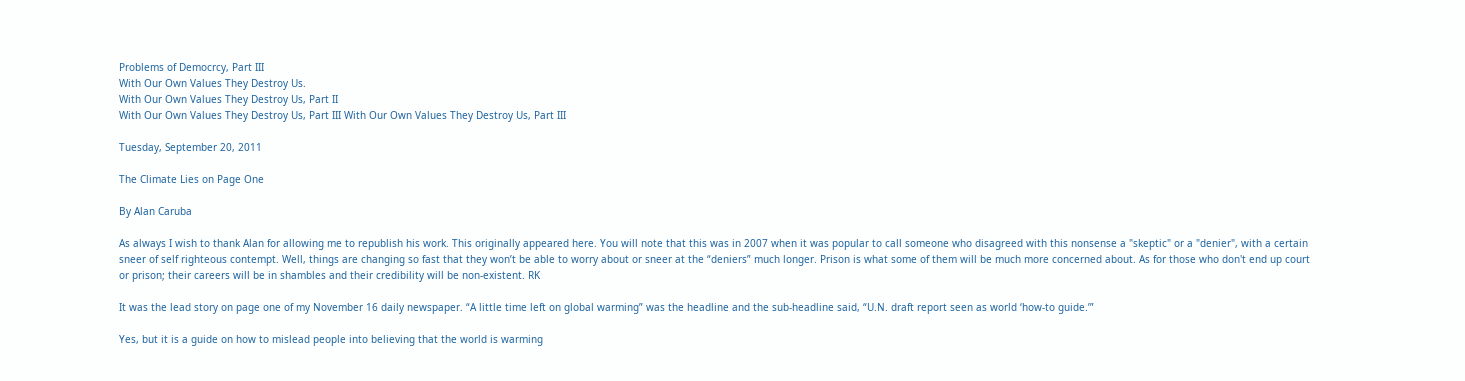Problems of Democrcy, Part III
With Our Own Values They Destroy Us.
With Our Own Values They Destroy Us, Part II
With Our Own Values They Destroy Us, Part III With Our Own Values They Destroy Us, Part III

Tuesday, September 20, 2011

The Climate Lies on Page One

By Alan Caruba

As always I wish to thank Alan for allowing me to republish his work. This originally appeared here. You will note that this was in 2007 when it was popular to call someone who disagreed with this nonsense a "skeptic" or a "denier", with a certain sneer of self righteous contempt. Well, things are changing so fast that they won’t be able to worry about or sneer at the “deniers” much longer. Prison is what some of them will be much more concerned about. As for those who don't end up court or prison; their careers will be in shambles and their credibility will be non-existent. RK

It was the lead story on page one of my November 16 daily newspaper. “A little time left on global warming” was the headline and the sub-headline said, “U.N. draft report seen as world ‘how-to guide.’”

Yes, but it is a guide on how to mislead people into believing that the world is warming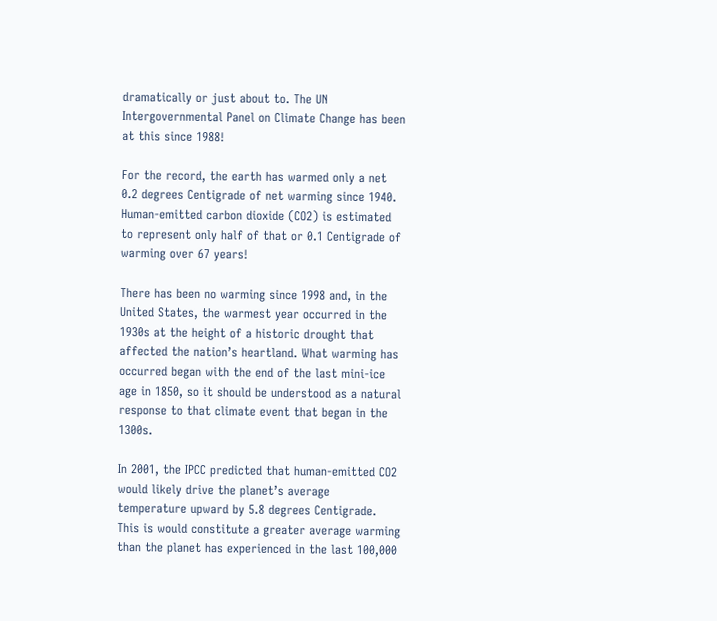dramatically or just about to. The UN Intergovernmental Panel on Climate Change has been at this since 1988!

For the record, the earth has warmed only a net 0.2 degrees Centigrade of net warming since 1940. Human-emitted carbon dioxide (CO2) is estimated to represent only half of that or 0.1 Centigrade of warming over 67 years!

There has been no warming since 1998 and, in the United States, the warmest year occurred in the 1930s at the height of a historic drought that affected the nation’s heartland. What warming has occurred began with the end of the last mini-ice age in 1850, so it should be understood as a natural response to that climate event that began in the 1300s.

In 2001, the IPCC predicted that human-emitted CO2 would likely drive the planet’s average temperature upward by 5.8 degrees Centigrade. This is would constitute a greater average warming than the planet has experienced in the last 100,000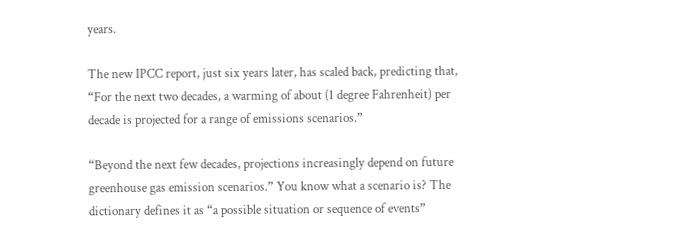years.

The new IPCC report, just six years later, has scaled back, predicting that, “For the next two decades, a warming of about (1 degree Fahrenheit) per decade is projected for a range of emissions scenarios.”

“Beyond the next few decades, projections increasingly depend on future greenhouse gas emission scenarios.” You know what a scenario is? The dictionary defines it as “a possible situation or sequence of events”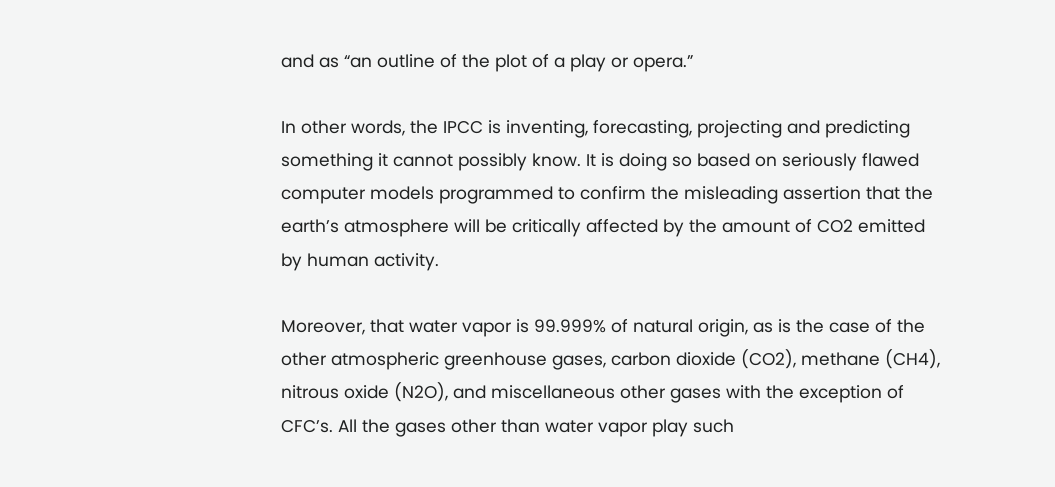and as “an outline of the plot of a play or opera.”

In other words, the IPCC is inventing, forecasting, projecting and predicting something it cannot possibly know. It is doing so based on seriously flawed computer models programmed to confirm the misleading assertion that the earth’s atmosphere will be critically affected by the amount of CO2 emitted by human activity.

Moreover, that water vapor is 99.999% of natural origin, as is the case of the other atmospheric greenhouse gases, carbon dioxide (CO2), methane (CH4), nitrous oxide (N2O), and miscellaneous other gases with the exception of CFC’s. All the gases other than water vapor play such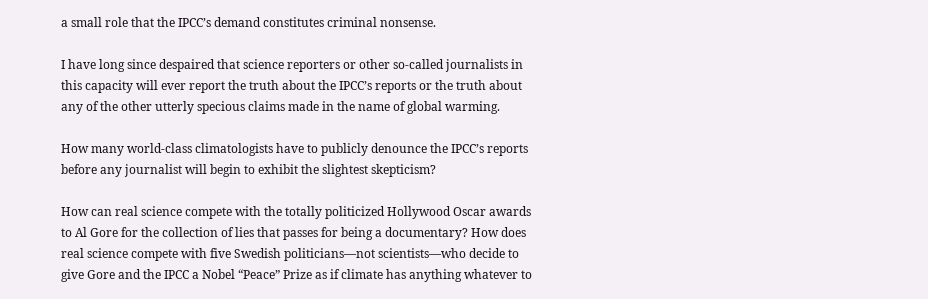a small role that the IPCC’s demand constitutes criminal nonsense.

I have long since despaired that science reporters or other so-called journalists in this capacity will ever report the truth about the IPCC’s reports or the truth about any of the other utterly specious claims made in the name of global warming.

How many world-class climatologists have to publicly denounce the IPCC’s reports before any journalist will begin to exhibit the slightest skepticism?

How can real science compete with the totally politicized Hollywood Oscar awards to Al Gore for the collection of lies that passes for being a documentary? How does real science compete with five Swedish politicians—not scientists—who decide to give Gore and the IPCC a Nobel “Peace” Prize as if climate has anything whatever to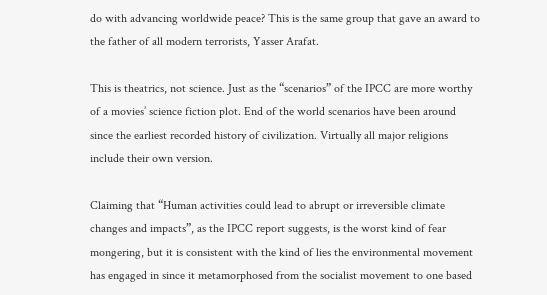do with advancing worldwide peace? This is the same group that gave an award to the father of all modern terrorists, Yasser Arafat.

This is theatrics, not science. Just as the “scenarios” of the IPCC are more worthy of a movies’ science fiction plot. End of the world scenarios have been around since the earliest recorded history of civilization. Virtually all major religions include their own version.

Claiming that “Human activities could lead to abrupt or irreversible climate changes and impacts”, as the IPCC report suggests, is the worst kind of fear mongering, but it is consistent with the kind of lies the environmental movement has engaged in since it metamorphosed from the socialist movement to one based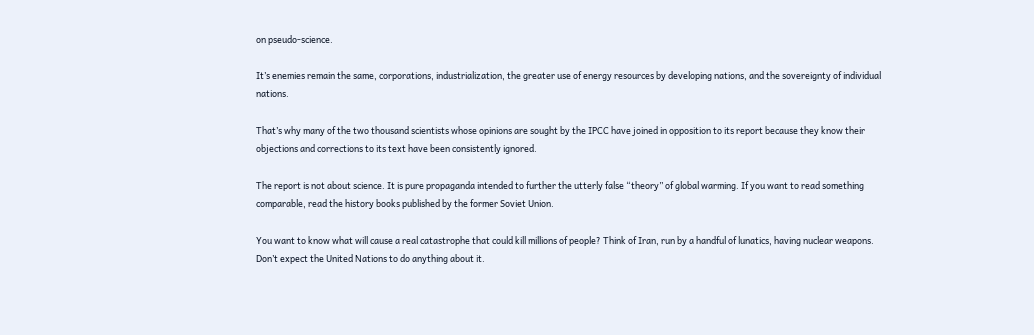on pseudo-science.

It’s enemies remain the same, corporations, industrialization, the greater use of energy resources by developing nations, and the sovereignty of individual nations.

That’s why many of the two thousand scientists whose opinions are sought by the IPCC have joined in opposition to its report because they know their objections and corrections to its text have been consistently ignored.

The report is not about science. It is pure propaganda intended to further the utterly false “theory” of global warming. If you want to read something comparable, read the history books published by the former Soviet Union.

You want to know what will cause a real catastrophe that could kill millions of people? Think of Iran, run by a handful of lunatics, having nuclear weapons. Don’t expect the United Nations to do anything about it.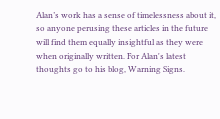Alan’s work has a sense of timelessness about it, so anyone perusing these articles in the future will find them equally insightful as they were when originally written. For Alan's latest thoughts go to his blog, Warning Signs.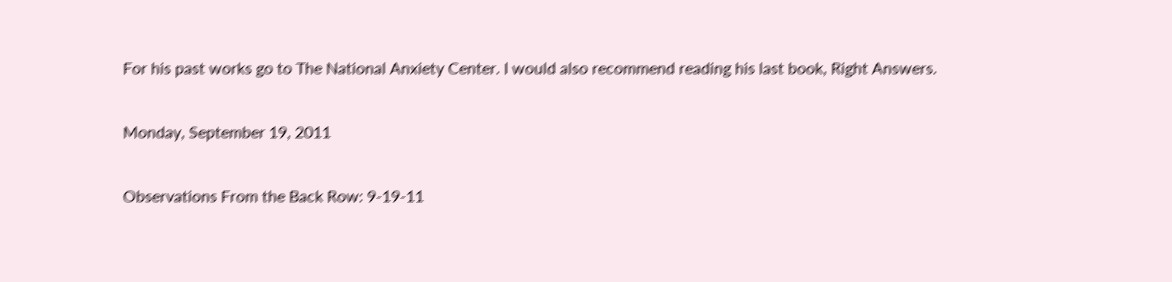For his past works go to The National Anxiety Center. I would also recommend reading his last book, Right Answers.

Monday, September 19, 2011

Observations From the Back Row: 9-19-11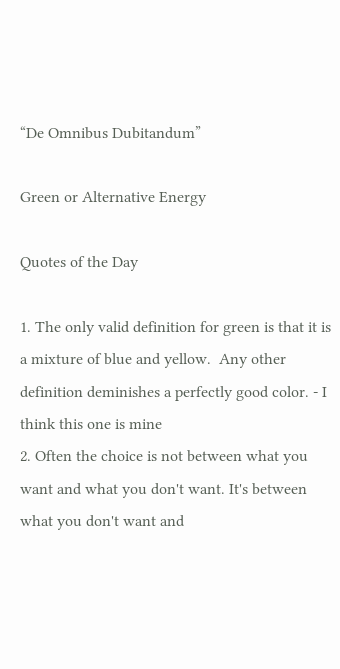“De Omnibus Dubitandum”

Green or Alternative Energy

Quotes of the Day

1. The only valid definition for green is that it is a mixture of blue and yellow.  Any other definition deminishes a perfectly good color. - I think this one is mine
2. Often the choice is not between what you want and what you don't want. It's between what you don't want and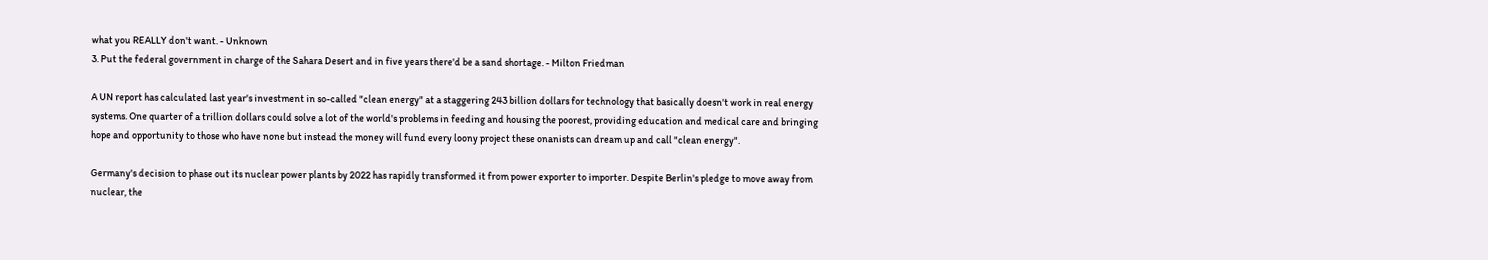what you REALLY don't want. - Unknown
3. Put the federal government in charge of the Sahara Desert and in five years there'd be a sand shortage. - Milton Friedman

A UN report has calculated last year's investment in so-called "clean energy" at a staggering 243 billion dollars for technology that basically doesn't work in real energy systems. One quarter of a trillion dollars could solve a lot of the world's problems in feeding and housing the poorest, providing education and medical care and bringing hope and opportunity to those who have none but instead the money will fund every loony project these onanists can dream up and call "clean energy".

Germany's decision to phase out its nuclear power plants by 2022 has rapidly transformed it from power exporter to importer. Despite Berlin's pledge to move away from nuclear, the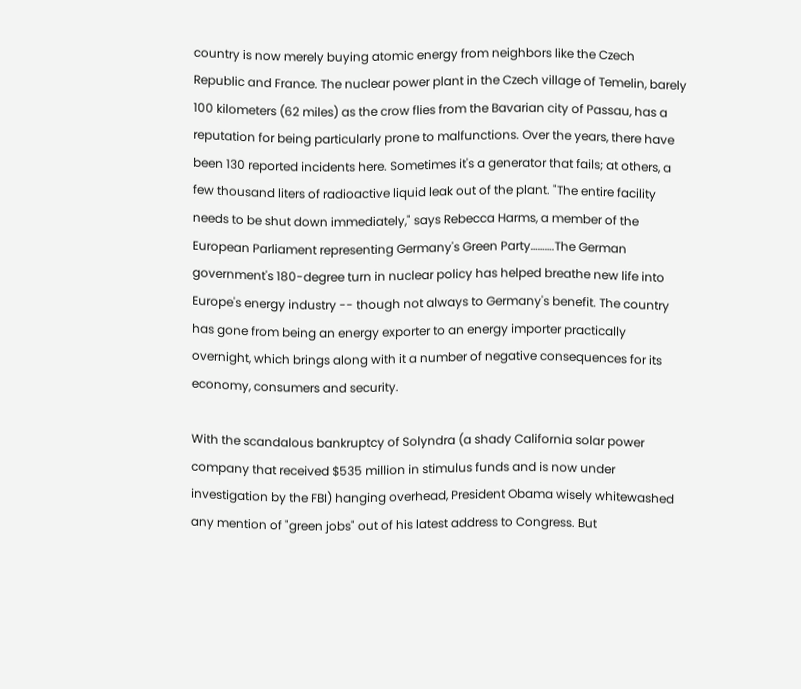country is now merely buying atomic energy from neighbors like the Czech Republic and France. The nuclear power plant in the Czech village of Temelin, barely 100 kilometers (62 miles) as the crow flies from the Bavarian city of Passau, has a reputation for being particularly prone to malfunctions. Over the years, there have been 130 reported incidents here. Sometimes it's a generator that fails; at others, a few thousand liters of radioactive liquid leak out of the plant. "The entire facility needs to be shut down immediately," says Rebecca Harms, a member of the European Parliament representing Germany's Green Party……….The German government's 180-degree turn in nuclear policy has helped breathe new life into Europe's energy industry -- though not always to Germany's benefit. The country has gone from being an energy exporter to an energy importer practically overnight, which brings along with it a number of negative consequences for its economy, consumers and security.

With the scandalous bankruptcy of Solyndra (a shady California solar power company that received $535 million in stimulus funds and is now under investigation by the FBI) hanging overhead, President Obama wisely whitewashed any mention of "green jobs" out of his latest address to Congress. But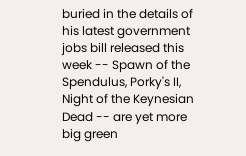buried in the details of his latest government jobs bill released this week -- Spawn of the Spendulus, Porky's II, Night of the Keynesian Dead -- are yet more big green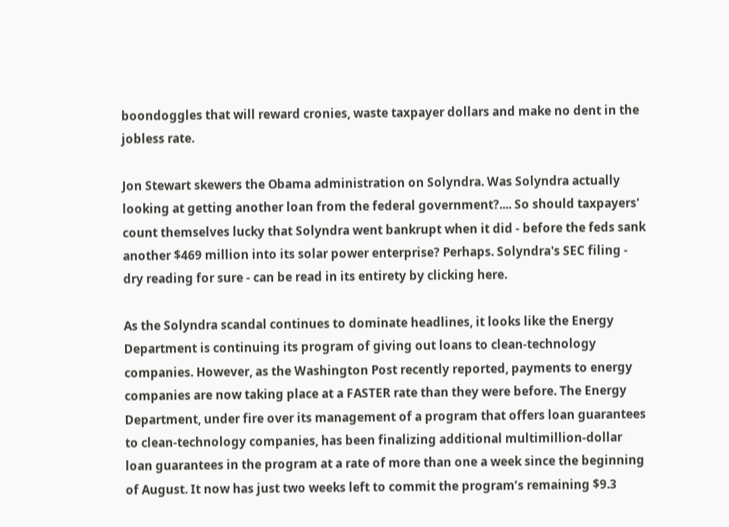boondoggles that will reward cronies, waste taxpayer dollars and make no dent in the jobless rate.

Jon Stewart skewers the Obama administration on Solyndra. Was Solyndra actually looking at getting another loan from the federal government?.... So should taxpayers' count themselves lucky that Solyndra went bankrupt when it did - before the feds sank another $469 million into its solar power enterprise? Perhaps. Solyndra's SEC filing - dry reading for sure - can be read in its entirety by clicking here.

As the Solyndra scandal continues to dominate headlines, it looks like the Energy Department is continuing its program of giving out loans to clean-technology companies. However, as the Washington Post recently reported, payments to energy companies are now taking place at a FASTER rate than they were before. The Energy Department, under fire over its management of a program that offers loan guarantees to clean-technology companies, has been finalizing additional multimillion-dollar loan guarantees in the program at a rate of more than one a week since the beginning of August. It now has just two weeks left to commit the program’s remaining $9.3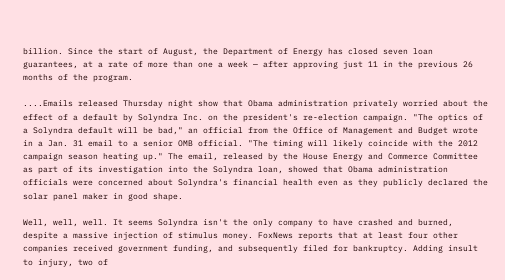billion. Since the start of August, the Department of Energy has closed seven loan guarantees, at a rate of more than one a week — after approving just 11 in the previous 26 months of the program.

....Emails released Thursday night show that Obama administration privately worried about the effect of a default by Solyndra Inc. on the president's re-election campaign. "The optics of a Solyndra default will be bad," an official from the Office of Management and Budget wrote in a Jan. 31 email to a senior OMB official. "The timing will likely coincide with the 2012 campaign season heating up." The email, released by the House Energy and Commerce Committee as part of its investigation into the Solyndra loan, showed that Obama administration officials were concerned about Solyndra's financial health even as they publicly declared the solar panel maker in good shape.

Well, well, well. It seems Solyndra isn't the only company to have crashed and burned, despite a massive injection of stimulus money. FoxNews reports that at least four other companies received government funding, and subsequently filed for bankruptcy. Adding insult to injury, two of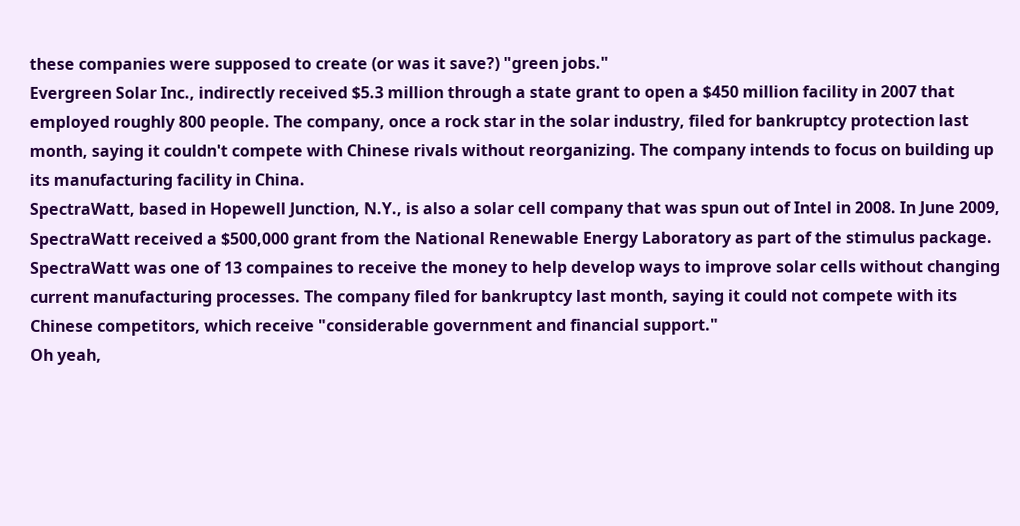these companies were supposed to create (or was it save?) "green jobs."
Evergreen Solar Inc., indirectly received $5.3 million through a state grant to open a $450 million facility in 2007 that employed roughly 800 people. The company, once a rock star in the solar industry, filed for bankruptcy protection last month, saying it couldn't compete with Chinese rivals without reorganizing. The company intends to focus on building up its manufacturing facility in China.
SpectraWatt, based in Hopewell Junction, N.Y., is also a solar cell company that was spun out of Intel in 2008. In June 2009, SpectraWatt received a $500,000 grant from the National Renewable Energy Laboratory as part of the stimulus package. SpectraWatt was one of 13 compaines to receive the money to help develop ways to improve solar cells without changing current manufacturing processes. The company filed for bankruptcy last month, saying it could not compete with its Chinese competitors, which receive "considerable government and financial support."
Oh yeah,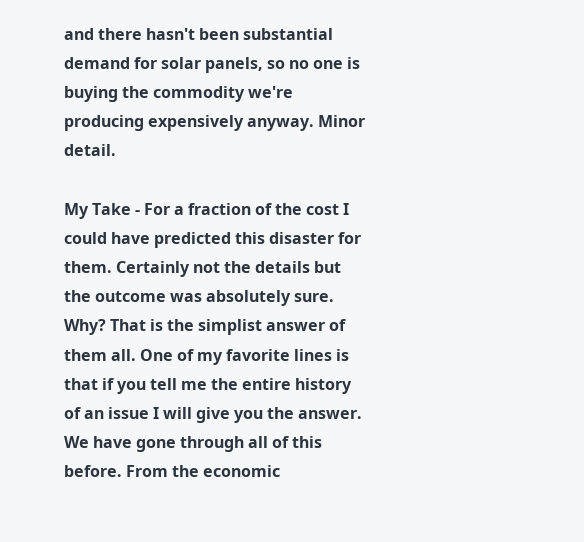and there hasn't been substantial demand for solar panels, so no one is buying the commodity we're producing expensively anyway. Minor detail.

My Take - For a fraction of the cost I could have predicted this disaster for them. Certainly not the details but the outcome was absolutely sure. Why? That is the simplist answer of them all. One of my favorite lines is that if you tell me the entire history of an issue I will give you the answer. We have gone through all of this before. From the economic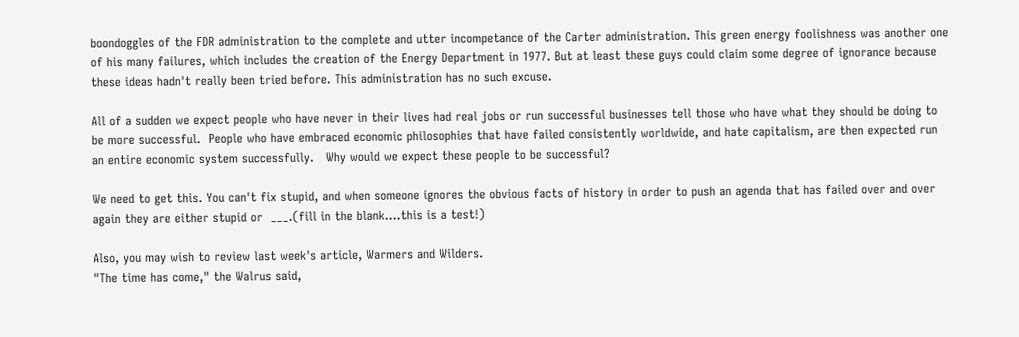boondoggles of the FDR administration to the complete and utter incompetance of the Carter administration. This green energy foolishness was another one of his many failures, which includes the creation of the Energy Department in 1977. But at least these guys could claim some degree of ignorance because these ideas hadn't really been tried before. This administration has no such excuse.

All of a sudden we expect people who have never in their lives had real jobs or run successful businesses tell those who have what they should be doing to be more successful.  People who have embraced economic philosophies that have failed consistently worldwide, and hate capitalism, are then expected run an entire economic system successfully.   Why would we expect these people to be successful?

We need to get this. You can't fix stupid, and when someone ignores the obvious facts of history in order to push an agenda that has failed over and over again they are either stupid or  ___.(fill in the blank....this is a test!)

Also, you may wish to review last week's article, Warmers and Wilders.
"The time has come," the Walrus said,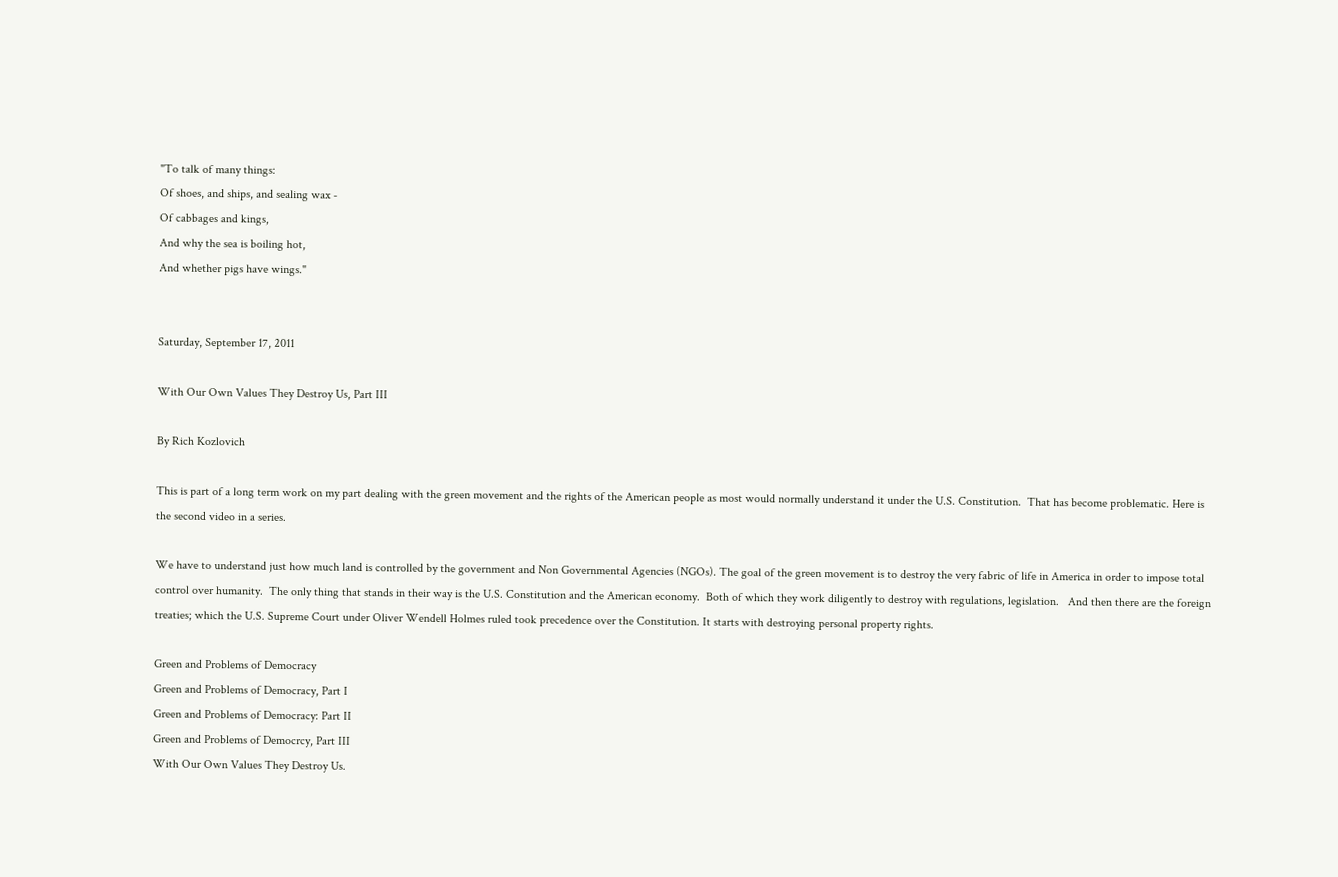"To talk of many things:
Of shoes, and ships, and sealing wax -
Of cabbages and kings,
And why the sea is boiling hot,
And whether pigs have wings."


Saturday, September 17, 2011

With Our Own Values They Destroy Us, Part III

By Rich Kozlovich

This is part of a long term work on my part dealing with the green movement and the rights of the American people as most would normally understand it under the U.S. Constitution.  That has become problematic. Here is the second video in a series.

We have to understand just how much land is controlled by the government and Non Governmental Agencies (NGOs). The goal of the green movement is to destroy the very fabric of life in America in order to impose total control over humanity.  The only thing that stands in their way is the U.S. Constitution and the American economy.  Both of which they work diligently to destroy with regulations, legislation.   And then there are the foreign treaties; which the U.S. Supreme Court under Oliver Wendell Holmes ruled took precedence over the Constitution. It starts with destroying personal property rights.

Green and Problems of Democracy
Green and Problems of Democracy, Part I
Green and Problems of Democracy: Part II
Green and Problems of Democrcy, Part III
With Our Own Values They Destroy Us.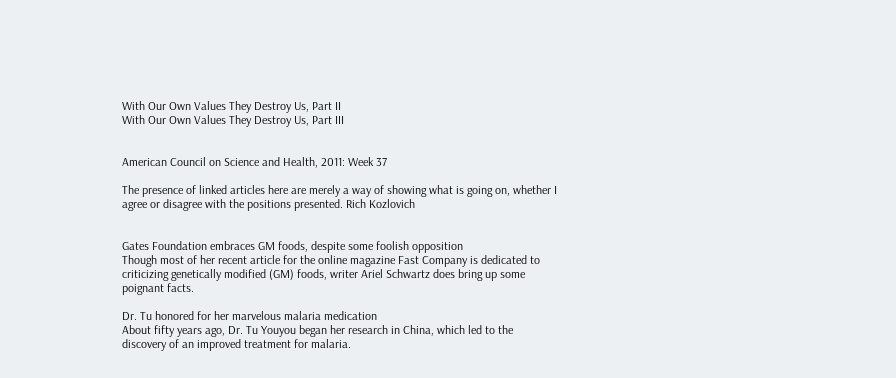With Our Own Values They Destroy Us, Part II
With Our Own Values They Destroy Us, Part III


American Council on Science and Health, 2011: Week 37

The presence of linked articles here are merely a way of showing what is going on, whether I agree or disagree with the positions presented. Rich Kozlovich


Gates Foundation embraces GM foods, despite some foolish opposition
Though most of her recent article for the online magazine Fast Company is dedicated to criticizing genetically modified (GM) foods, writer Ariel Schwartz does bring up some poignant facts.

Dr. Tu honored for her marvelous malaria medication
About fifty years ago, Dr. Tu Youyou began her research in China, which led to the discovery of an improved treatment for malaria.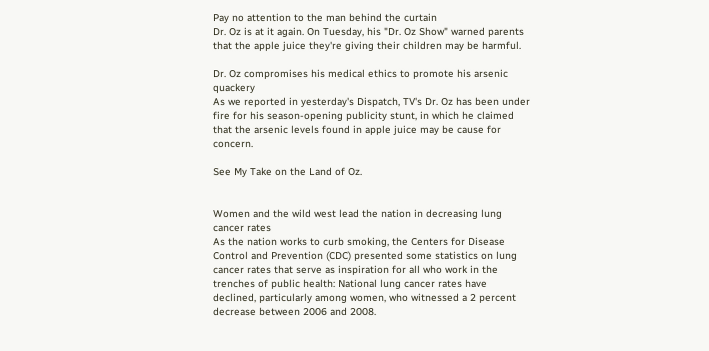Pay no attention to the man behind the curtain
Dr. Oz is at it again. On Tuesday, his "Dr. Oz Show" warned parents that the apple juice they're giving their children may be harmful.

Dr. Oz compromises his medical ethics to promote his arsenic quackery
As we reported in yesterday's Dispatch, TV's Dr. Oz has been under fire for his season-opening publicity stunt, in which he claimed that the arsenic levels found in apple juice may be cause for concern.

See My Take on the Land of Oz.


Women and the wild west lead the nation in decreasing lung cancer rates
As the nation works to curb smoking, the Centers for Disease Control and Prevention (CDC) presented some statistics on lung cancer rates that serve as inspiration for all who work in the trenches of public health: National lung cancer rates have declined, particularly among women, who witnessed a 2 percent decrease between 2006 and 2008.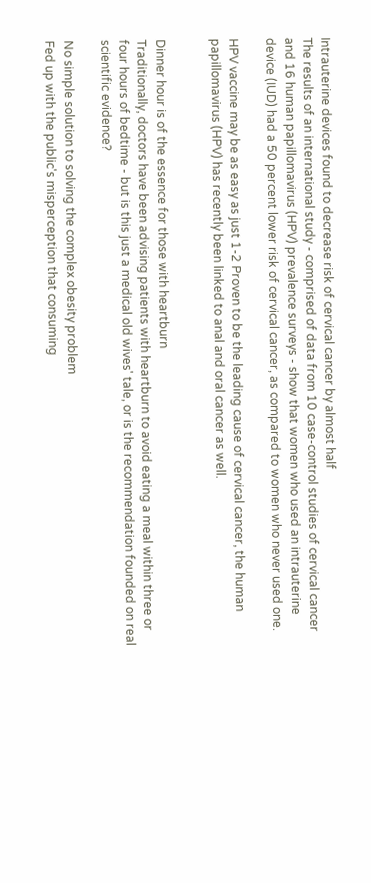Intrauterine devices found to decrease risk of cervical cancer by almost half
The results of an international study - comprised of data from 10 case-control studies of cervical cancer and 16 human papillomavirus (HPV) prevalence surveys - show that women who used an intrauterine device (IUD) had a 50 percent lower risk of cervical cancer, as compared to women who never used one.

HPV vaccine may be as easy as just 1-2 Proven to be the leading cause of cervical cancer, the human papillomavirus (HPV) has recently been linked to anal and oral cancer as well.


Dinner hour is of the essence for those with heartburn
Traditionally, doctors have been advising patients with heartburn to avoid eating a meal within three or four hours of bedtime - but is this just a medical old wives' tale, or is the recommendation founded on real scientific evidence?

No simple solution to solving the complex obesity problem
Fed up with the public's misperception that consuming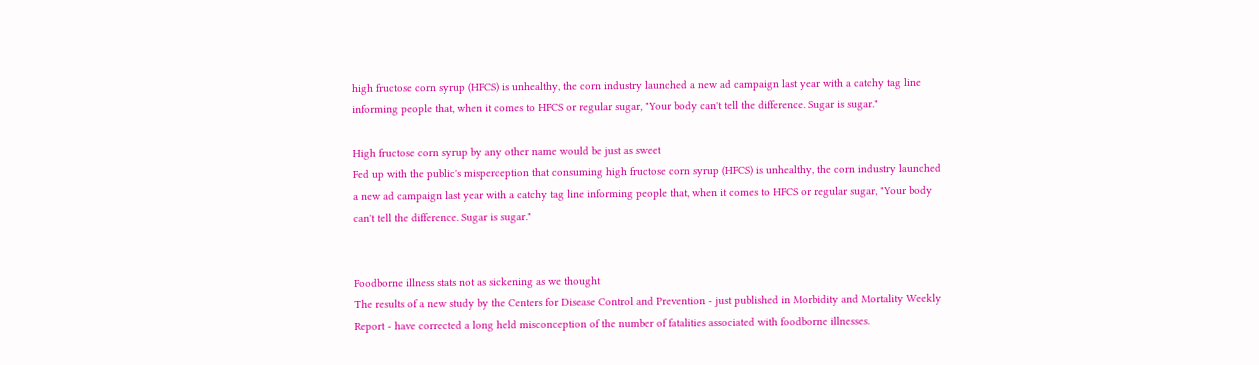high fructose corn syrup (HFCS) is unhealthy, the corn industry launched a new ad campaign last year with a catchy tag line informing people that, when it comes to HFCS or regular sugar, "Your body can't tell the difference. Sugar is sugar."

High fructose corn syrup by any other name would be just as sweet
Fed up with the public's misperception that consuming high fructose corn syrup (HFCS) is unhealthy, the corn industry launched a new ad campaign last year with a catchy tag line informing people that, when it comes to HFCS or regular sugar, "Your body can't tell the difference. Sugar is sugar."


Foodborne illness stats not as sickening as we thought
The results of a new study by the Centers for Disease Control and Prevention - just published in Morbidity and Mortality Weekly Report - have corrected a long held misconception of the number of fatalities associated with foodborne illnesses.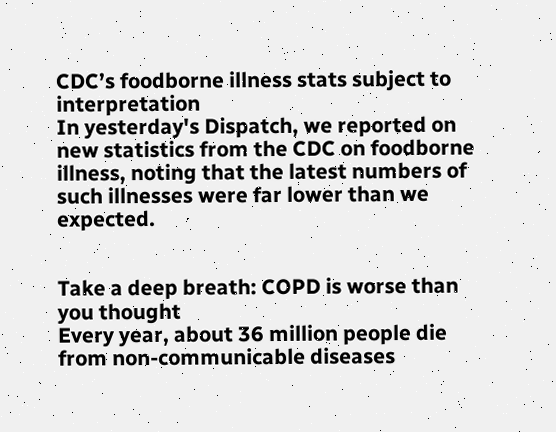CDC’s foodborne illness stats subject to interpretation
In yesterday's Dispatch, we reported on new statistics from the CDC on foodborne illness, noting that the latest numbers of such illnesses were far lower than we expected.


Take a deep breath: COPD is worse than you thought
Every year, about 36 million people die from non-communicable diseases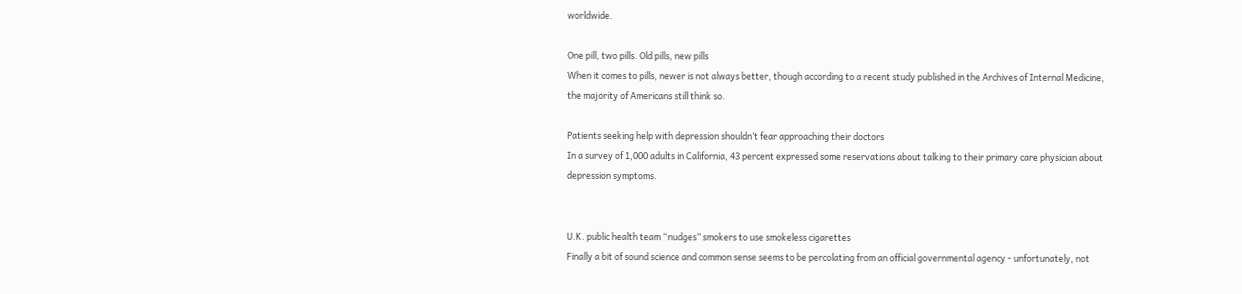worldwide.

One pill, two pills. Old pills, new pills
When it comes to pills, newer is not always better, though according to a recent study published in the Archives of Internal Medicine, the majority of Americans still think so.

Patients seeking help with depression shouldn’t fear approaching their doctors
In a survey of 1,000 adults in California, 43 percent expressed some reservations about talking to their primary care physician about depression symptoms.


U.K. public health team “nudges” smokers to use smokeless cigarettes
Finally a bit of sound science and common sense seems to be percolating from an official governmental agency - unfortunately, not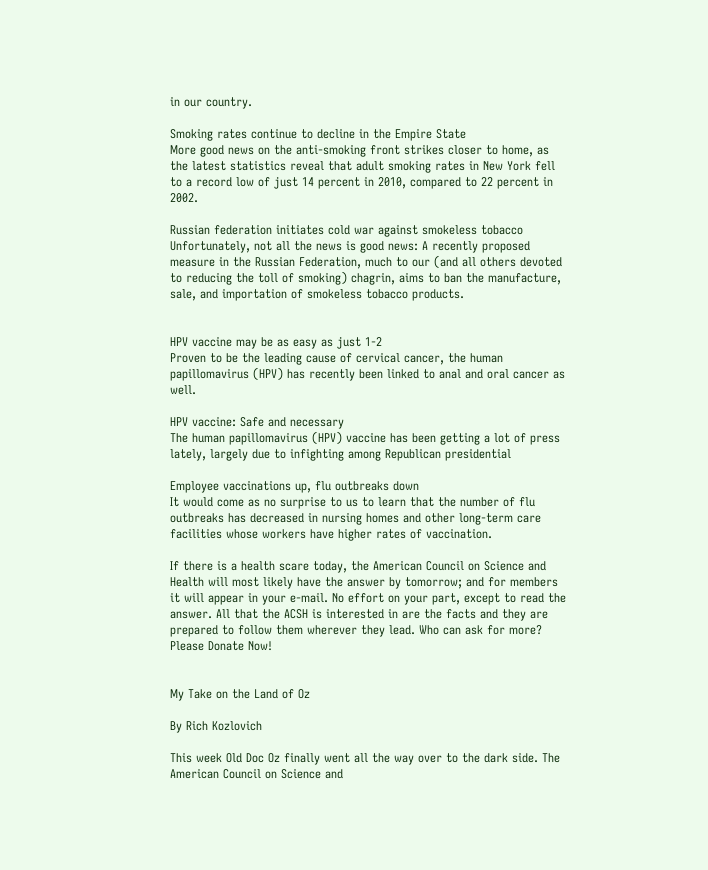in our country.

Smoking rates continue to decline in the Empire State
More good news on the anti-smoking front strikes closer to home, as the latest statistics reveal that adult smoking rates in New York fell to a record low of just 14 percent in 2010, compared to 22 percent in 2002.

Russian federation initiates cold war against smokeless tobacco
Unfortunately, not all the news is good news: A recently proposed measure in the Russian Federation, much to our (and all others devoted to reducing the toll of smoking) chagrin, aims to ban the manufacture, sale, and importation of smokeless tobacco products.


HPV vaccine may be as easy as just 1-2
Proven to be the leading cause of cervical cancer, the human papillomavirus (HPV) has recently been linked to anal and oral cancer as well.

HPV vaccine: Safe and necessary
The human papillomavirus (HPV) vaccine has been getting a lot of press lately, largely due to infighting among Republican presidential

Employee vaccinations up, flu outbreaks down
It would come as no surprise to us to learn that the number of flu outbreaks has decreased in nursing homes and other long-term care facilities whose workers have higher rates of vaccination.

If there is a health scare today, the American Council on Science and Health will most likely have the answer by tomorrow; and for members it will appear in your e-mail. No effort on your part, except to read the answer. All that the ACSH is interested in are the facts and they are prepared to follow them wherever they lead. Who can ask for more?  Please Donate Now!


My Take on the Land of Oz

By Rich Kozlovich

This week Old Doc Oz finally went all the way over to the dark side. The American Council on Science and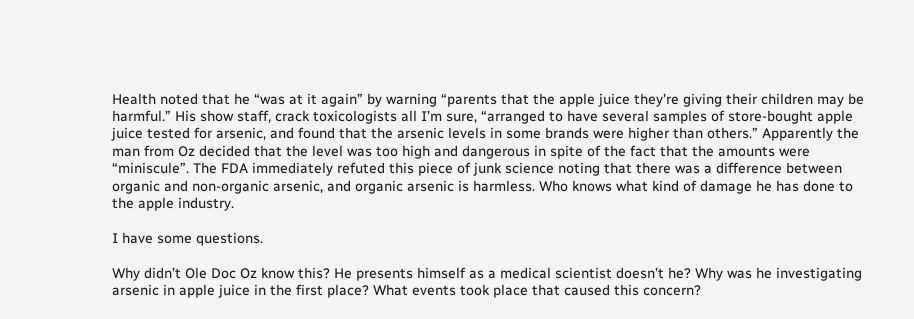Health noted that he “was at it again” by warning “parents that the apple juice they’re giving their children may be harmful.” His show staff, crack toxicologists all I’m sure, “arranged to have several samples of store-bought apple juice tested for arsenic, and found that the arsenic levels in some brands were higher than others.” Apparently the man from Oz decided that the level was too high and dangerous in spite of the fact that the amounts were “miniscule”. The FDA immediately refuted this piece of junk science noting that there was a difference between organic and non-organic arsenic, and organic arsenic is harmless. Who knows what kind of damage he has done to the apple industry.

I have some questions.

Why didn’t Ole Doc Oz know this? He presents himself as a medical scientist doesn’t he? Why was he investigating arsenic in apple juice in the first place? What events took place that caused this concern?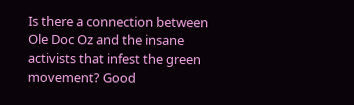Is there a connection between Ole Doc Oz and the insane activists that infest the green movement? Good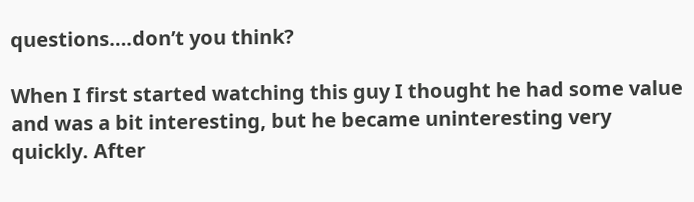questions….don’t you think?

When I first started watching this guy I thought he had some value and was a bit interesting, but he became uninteresting very quickly. After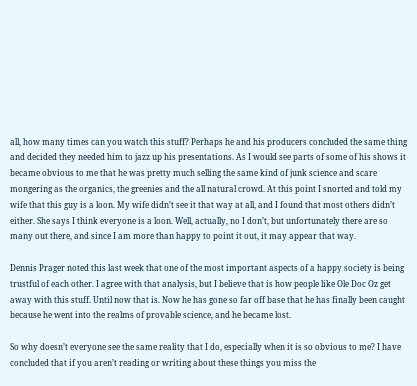all, how many times can you watch this stuff? Perhaps he and his producers concluded the same thing and decided they needed him to jazz up his presentations. As I would see parts of some of his shows it became obvious to me that he was pretty much selling the same kind of junk science and scare mongering as the organics, the greenies and the all natural crowd. At this point I snorted and told my wife that this guy is a loon. My wife didn’t see it that way at all, and I found that most others didn’t either. She says I think everyone is a loon. Well, actually, no I don’t, but unfortunately there are so many out there, and since I am more than happy to point it out, it may appear that way.

Dennis Prager noted this last week that one of the most important aspects of a happy society is being trustful of each other. I agree with that analysis, but I believe that is how people like Ole Doc Oz get away with this stuff. Until now that is. Now he has gone so far off base that he has finally been caught because he went into the realms of provable science, and he became lost.

So why doesn’t everyone see the same reality that I do, especially when it is so obvious to me? I have concluded that if you aren’t reading or writing about these things you miss the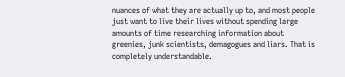nuances of what they are actually up to, and most people just want to live their lives without spending large amounts of time researching information about greenies, junk scientists, demagogues and liars. That is completely understandable.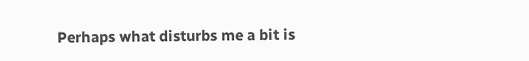Perhaps what disturbs me a bit is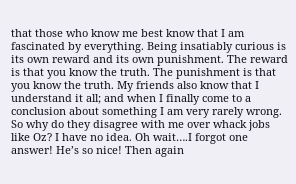that those who know me best know that I am fascinated by everything. Being insatiably curious is its own reward and its own punishment. The reward is that you know the truth. The punishment is that you know the truth. My friends also know that I understand it all; and when I finally come to a conclusion about something I am very rarely wrong. So why do they disagree with me over whack jobs like Oz? I have no idea. Oh wait….I forgot one answer! He’s so nice! Then again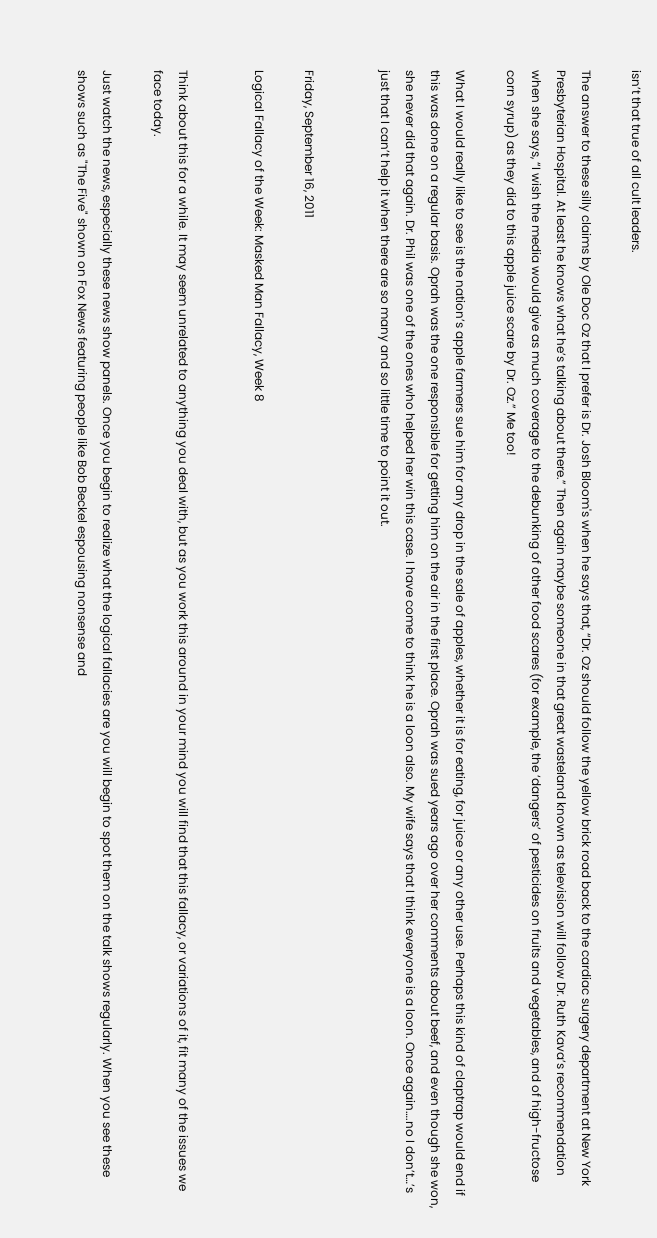isn’t that true of all cult leaders.

The answer to these silly claims by Ole Doc Oz that I prefer is Dr. Josh Bloom's when he says that, “Dr. Oz should follow the yellow brick road back to the cardiac surgery department at New York Presbyterian Hospital. At least he knows what he’s talking about there.” Then again maybe someone in that great wasteland known as television will follow Dr. Ruth Kava’s recommendation when she says, “I wish the media would give as much coverage to the debunking of other food scares (for example, the ‘dangers’ of pesticides on fruits and vegetables, and of high-fructose corn syrup) as they did to this apple juice scare by Dr. Oz.” Me too!

What I would really like to see is the nation’s apple farmers sue him for any drop in the sale of apples, whether it is for eating, for juice or any other use. Perhaps this kind of claptrap would end if this was done on a regular basis. Oprah was the one responsible for getting him on the air in the first place. Oprah was sued years ago over her comments about beef, and even though she won, she never did that again. Dr. Phil was one of the ones who helped her win this case. I have come to think he is a loon also. My wife says that I think everyone is a loon. Once again….no I don’t…’s just that I can’t help it when there are so many and so little time to point it out.


Friday, September 16, 2011

Logical Fallacy of the Week: Masked Man Fallacy, Week 8


Think about this for a while. It may seem unrelated to anything you deal with, but as you work this around in your mind you will find that this fallacy, or variations of it, fit many of the issues we face today.

Just watch the news, especially these news show panels. Once you begin to realize what the logical fallacies are you will begin to spot them on the talk shows regularly. When you see these shows such as "The Five" shown on Fox News featuring people like Bob Beckel espousing nonsense and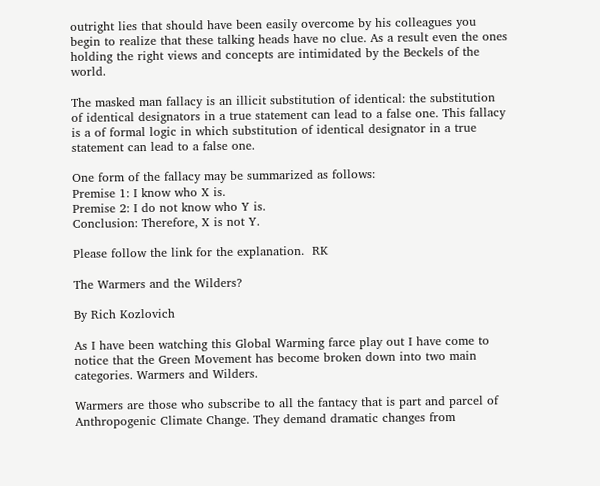outright lies that should have been easily overcome by his colleagues you begin to realize that these talking heads have no clue. As a result even the ones holding the right views and concepts are intimidated by the Beckels of the world.

The masked man fallacy is an illicit substitution of identical: the substitution of identical designators in a true statement can lead to a false one. This fallacy is a of formal logic in which substitution of identical designator in a true statement can lead to a false one.

One form of the fallacy may be summarized as follows:
Premise 1: I know who X is.
Premise 2: I do not know who Y is.
Conclusion: Therefore, X is not Y.

Please follow the link for the explanation.  RK

The Warmers and the Wilders?

By Rich Kozlovich

As I have been watching this Global Warming farce play out I have come to notice that the Green Movement has become broken down into two main categories. Warmers and Wilders.

Warmers are those who subscribe to all the fantacy that is part and parcel of Anthropogenic Climate Change. They demand dramatic changes from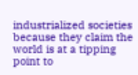industrialized societies because they claim the world is at a tipping point to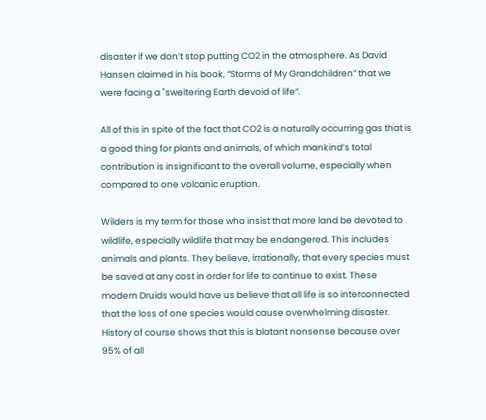disaster if we don’t stop putting CO2 in the atmosphere. As David Hansen claimed in his book, “Storms of My Grandchildren” that we were facing a "sweltering Earth devoid of life”.

All of this in spite of the fact that CO2 is a naturally occurring gas that is a good thing for plants and animals, of which mankind’s total contribution is insignificant to the overall volume, especially when compared to one volcanic eruption.

Wilders is my term for those who insist that more land be devoted to wildlife, especially wildlife that may be endangered. This includes animals and plants. They believe, irrationally, that every species must be saved at any cost in order for life to continue to exist. These modern Druids would have us believe that all life is so interconnected that the loss of one species would cause overwhelming disaster. History of course shows that this is blatant nonsense because over 95% of all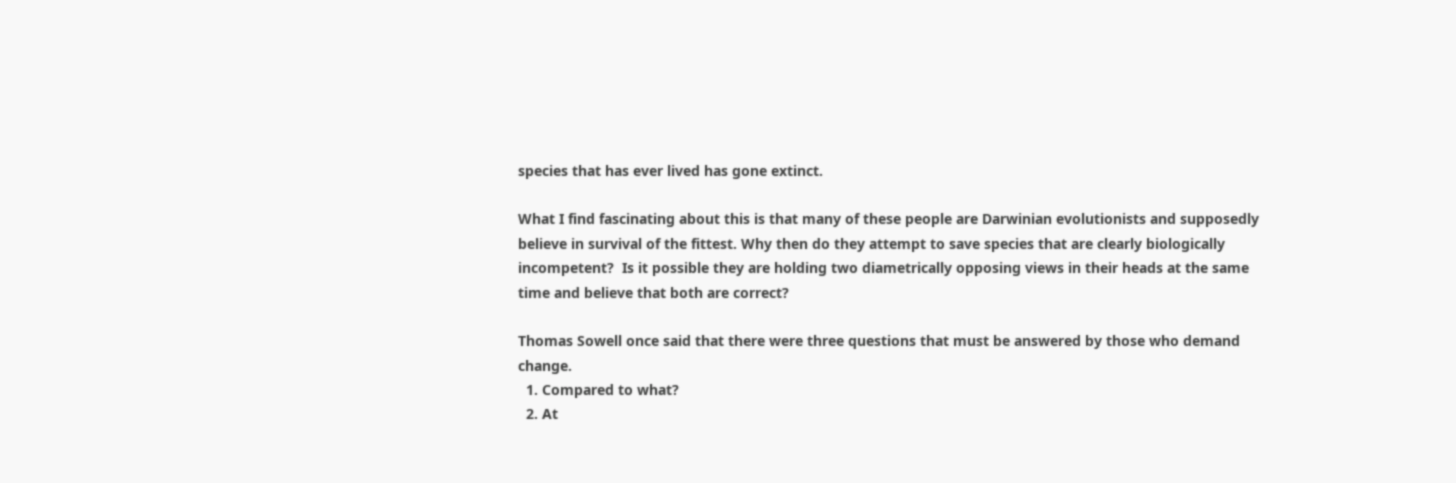species that has ever lived has gone extinct.

What I find fascinating about this is that many of these people are Darwinian evolutionists and supposedly believe in survival of the fittest. Why then do they attempt to save species that are clearly biologically incompetent?  Is it possible they are holding two diametrically opposing views in their heads at the same time and believe that both are correct?

Thomas Sowell once said that there were three questions that must be answered by those who demand change.
  1. Compared to what?
  2. At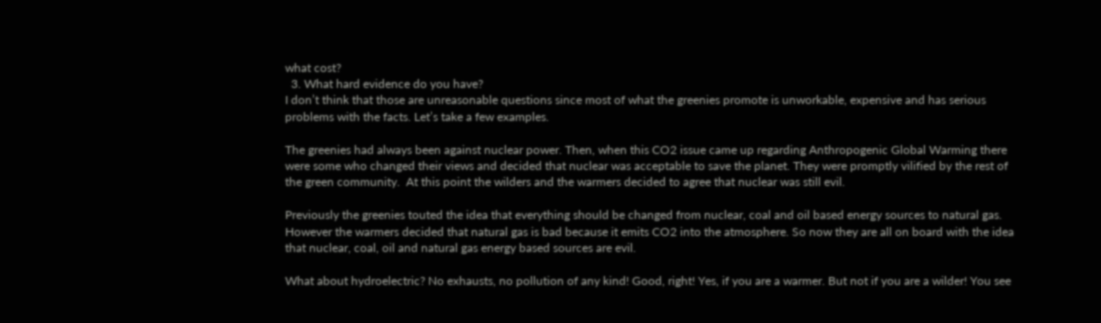what cost?
  3. What hard evidence do you have?
I don’t think that those are unreasonable questions since most of what the greenies promote is unworkable, expensive and has serious problems with the facts. Let’s take a few examples.

The greenies had always been against nuclear power. Then, when this CO2 issue came up regarding Anthropogenic Global Warming there were some who changed their views and decided that nuclear was acceptable to save the planet. They were promptly vilified by the rest of the green community.  At this point the wilders and the warmers decided to agree that nuclear was still evil.

Previously the greenies touted the idea that everything should be changed from nuclear, coal and oil based energy sources to natural gas. However the warmers decided that natural gas is bad because it emits CO2 into the atmosphere. So now they are all on board with the idea that nuclear, coal, oil and natural gas energy based sources are evil.

What about hydroelectric? No exhausts, no pollution of any kind! Good, right! Yes, if you are a warmer. But not if you are a wilder! You see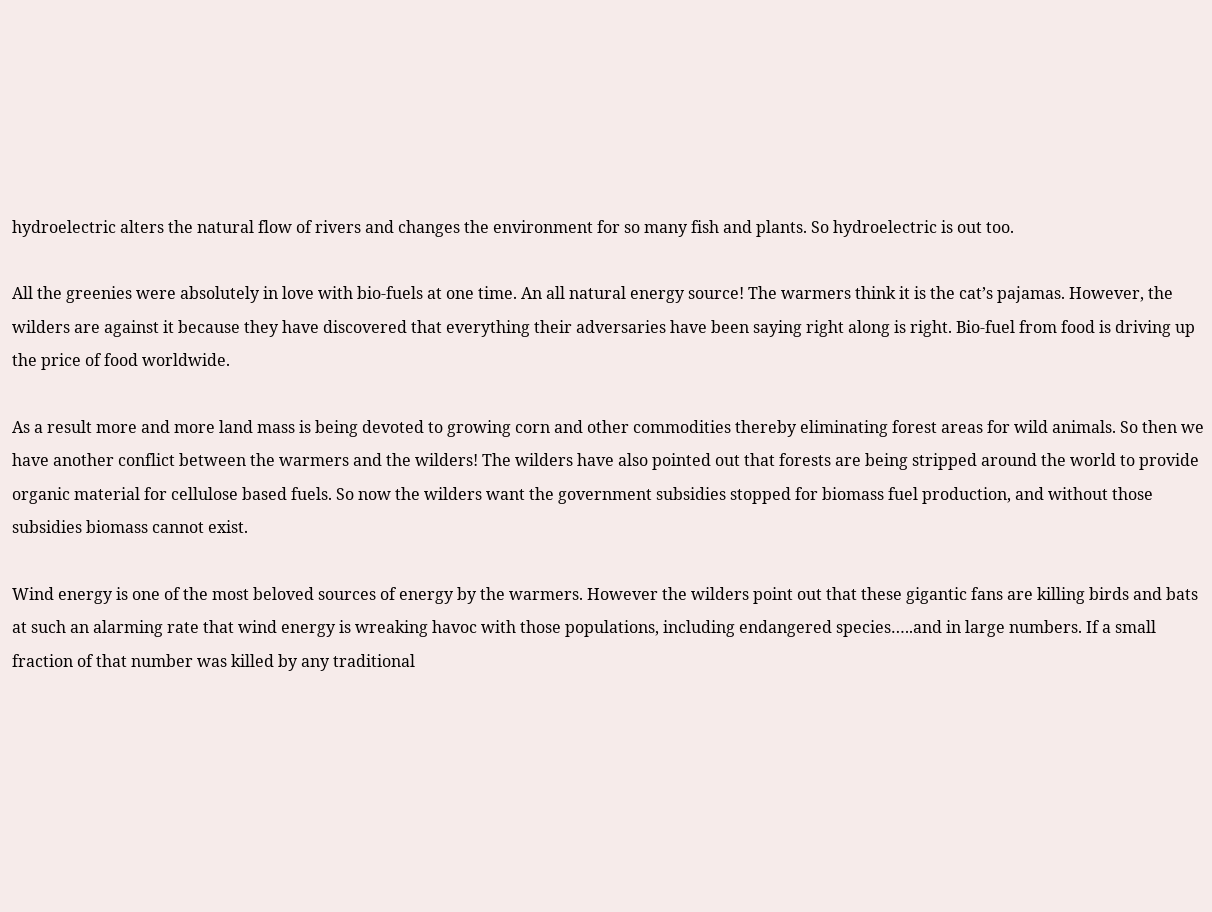hydroelectric alters the natural flow of rivers and changes the environment for so many fish and plants. So hydroelectric is out too.

All the greenies were absolutely in love with bio-fuels at one time. An all natural energy source! The warmers think it is the cat’s pajamas. However, the wilders are against it because they have discovered that everything their adversaries have been saying right along is right. Bio-fuel from food is driving up the price of food worldwide.

As a result more and more land mass is being devoted to growing corn and other commodities thereby eliminating forest areas for wild animals. So then we have another conflict between the warmers and the wilders! The wilders have also pointed out that forests are being stripped around the world to provide organic material for cellulose based fuels. So now the wilders want the government subsidies stopped for biomass fuel production, and without those subsidies biomass cannot exist.

Wind energy is one of the most beloved sources of energy by the warmers. However the wilders point out that these gigantic fans are killing birds and bats at such an alarming rate that wind energy is wreaking havoc with those populations, including endangered species…..and in large numbers. If a small fraction of that number was killed by any traditional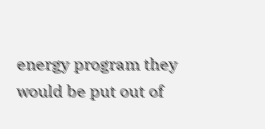energy program they would be put out of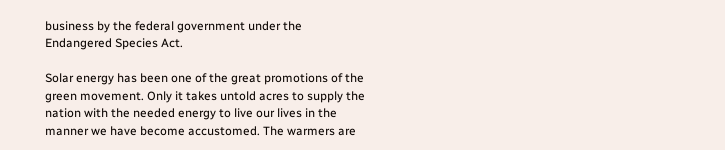business by the federal government under the Endangered Species Act.

Solar energy has been one of the great promotions of the green movement. Only it takes untold acres to supply the nation with the needed energy to live our lives in the manner we have become accustomed. The warmers are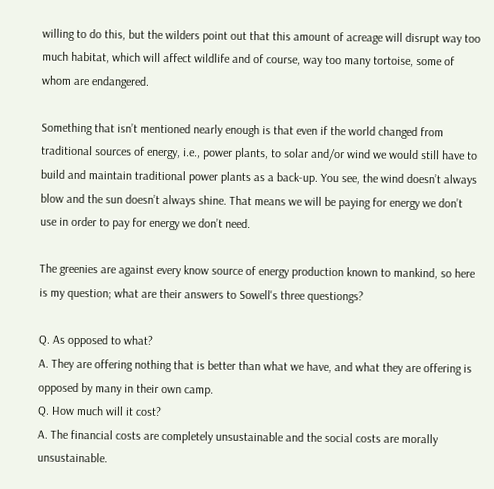willing to do this, but the wilders point out that this amount of acreage will disrupt way too much habitat, which will affect wildlife and of course, way too many tortoise, some of whom are endangered.

Something that isn’t mentioned nearly enough is that even if the world changed from traditional sources of energy, i.e., power plants, to solar and/or wind we would still have to build and maintain traditional power plants as a back-up. You see, the wind doesn’t always blow and the sun doesn’t always shine. That means we will be paying for energy we don’t use in order to pay for energy we don’t need.

The greenies are against every know source of energy production known to mankind, so here is my question; what are their answers to Sowell's three questiongs?

Q. As opposed to what?
A. They are offering nothing that is better than what we have, and what they are offering is opposed by many in their own camp.
Q. How much will it cost?
A. The financial costs are completely unsustainable and the social costs are morally unsustainable.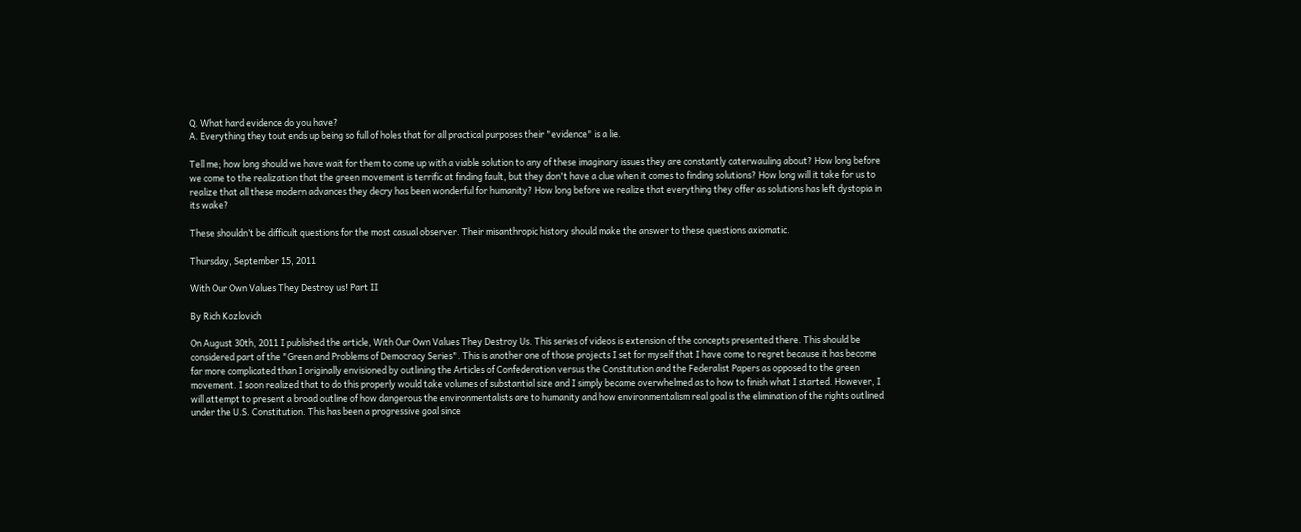Q. What hard evidence do you have?
A. Everything they tout ends up being so full of holes that for all practical purposes their "evidence" is a lie.

Tell me; how long should we have wait for them to come up with a viable solution to any of these imaginary issues they are constantly caterwauling about? How long before we come to the realization that the green movement is terrific at finding fault, but they don't have a clue when it comes to finding solutions? How long will it take for us to realize that all these modern advances they decry has been wonderful for humanity? How long before we realize that everything they offer as solutions has left dystopia in its wake?

These shouldn’t be difficult questions for the most casual observer. Their misanthropic history should make the answer to these questions axiomatic.

Thursday, September 15, 2011

With Our Own Values They Destroy us! Part II

By Rich Kozlovich

On August 30th, 2011 I published the article, With Our Own Values They Destroy Us. This series of videos is extension of the concepts presented there. This should be considered part of the "Green and Problems of Democracy Series". This is another one of those projects I set for myself that I have come to regret because it has become far more complicated than I originally envisioned by outlining the Articles of Confederation versus the Constitution and the Federalist Papers as opposed to the green movement. I soon realized that to do this properly would take volumes of substantial size and I simply became overwhelmed as to how to finish what I started. However, I will attempt to present a broad outline of how dangerous the environmentalists are to humanity and how environmentalism real goal is the elimination of the rights outlined under the U.S. Constitution. This has been a progressive goal since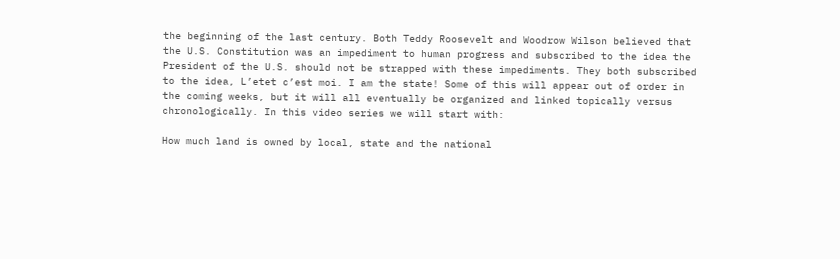the beginning of the last century. Both Teddy Roosevelt and Woodrow Wilson believed that the U.S. Constitution was an impediment to human progress and subscribed to the idea the President of the U.S. should not be strapped with these impediments. They both subscribed to the idea, L’etet c’est moi. I am the state! Some of this will appear out of order in the coming weeks, but it will all eventually be organized and linked topically versus chronologically. In this video series we will start with:

How much land is owned by local, state and the national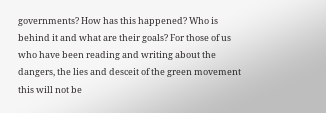governments? How has this happened? Who is behind it and what are their goals? For those of us who have been reading and writing about the dangers, the lies and desceit of the green movement this will not be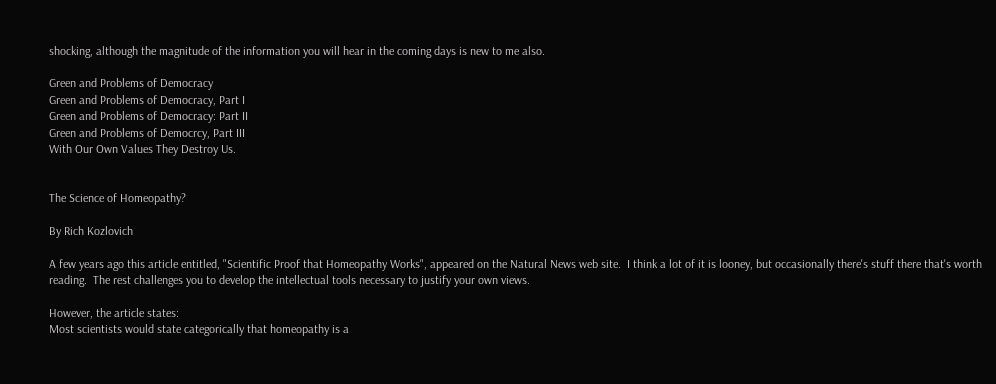shocking, although the magnitude of the information you will hear in the coming days is new to me also.

Green and Problems of Democracy
Green and Problems of Democracy, Part I
Green and Problems of Democracy: Part II
Green and Problems of Democrcy, Part III
With Our Own Values They Destroy Us.


The Science of Homeopathy?

By Rich Kozlovich

A few years ago this article entitled, "Scientific Proof that Homeopathy Works", appeared on the Natural News web site.  I think a lot of it is looney, but occasionally there's stuff there that's worth reading.  The rest challenges you to develop the intellectual tools necessary to justify your own views.

However, the article states:
Most scientists would state categorically that homeopathy is a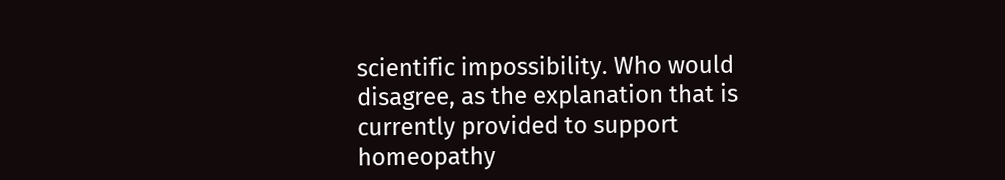scientific impossibility. Who would disagree, as the explanation that is currently provided to support homeopathy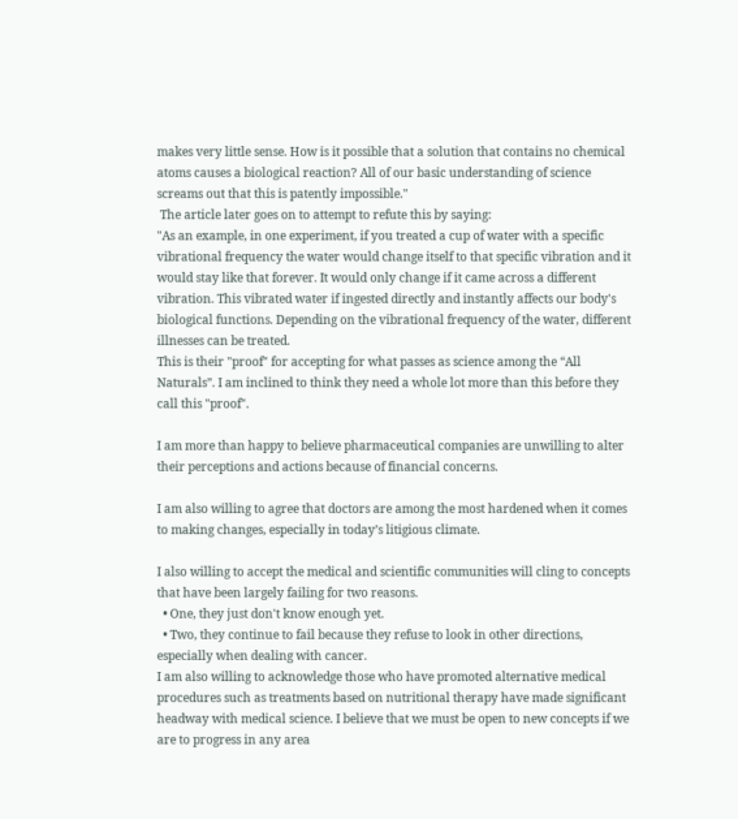makes very little sense. How is it possible that a solution that contains no chemical atoms causes a biological reaction? All of our basic understanding of science screams out that this is patently impossible."
 The article later goes on to attempt to refute this by saying:
"As an example, in one experiment, if you treated a cup of water with a specific vibrational frequency the water would change itself to that specific vibration and it would stay like that forever. It would only change if it came across a different vibration. This vibrated water if ingested directly and instantly affects our body's biological functions. Depending on the vibrational frequency of the water, different illnesses can be treated.
This is their "proof" for accepting for what passes as science among the “All Naturals”. I am inclined to think they need a whole lot more than this before they call this "proof".

I am more than happy to believe pharmaceutical companies are unwilling to alter their perceptions and actions because of financial concerns.

I am also willing to agree that doctors are among the most hardened when it comes to making changes, especially in today’s litigious climate.

I also willing to accept the medical and scientific communities will cling to concepts that have been largely failing for two reasons.
  • One, they just don't know enough yet.
  • Two, they continue to fail because they refuse to look in other directions, especially when dealing with cancer.
I am also willing to acknowledge those who have promoted alternative medical procedures such as treatments based on nutritional therapy have made significant headway with medical science. I believe that we must be open to new concepts if we are to progress in any area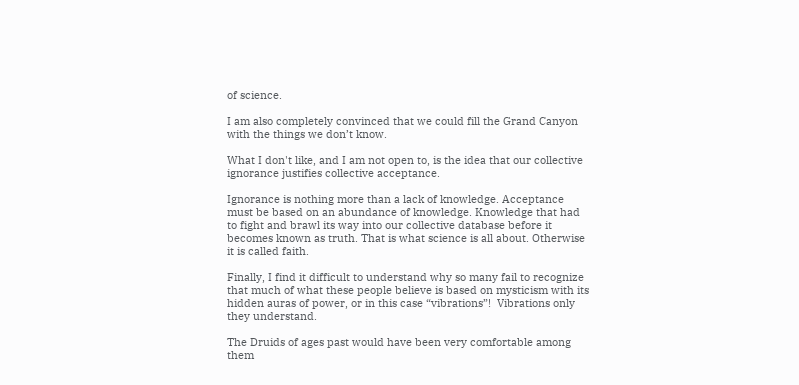of science.

I am also completely convinced that we could fill the Grand Canyon with the things we don’t know.

What I don't like, and I am not open to, is the idea that our collective ignorance justifies collective acceptance.

Ignorance is nothing more than a lack of knowledge. Acceptance must be based on an abundance of knowledge. Knowledge that had to fight and brawl its way into our collective database before it becomes known as truth. That is what science is all about. Otherwise it is called faith.

Finally, I find it difficult to understand why so many fail to recognize that much of what these people believe is based on mysticism with its hidden auras of power, or in this case “vibrations”!  Vibrations only they understand.

The Druids of ages past would have been very comfortable among them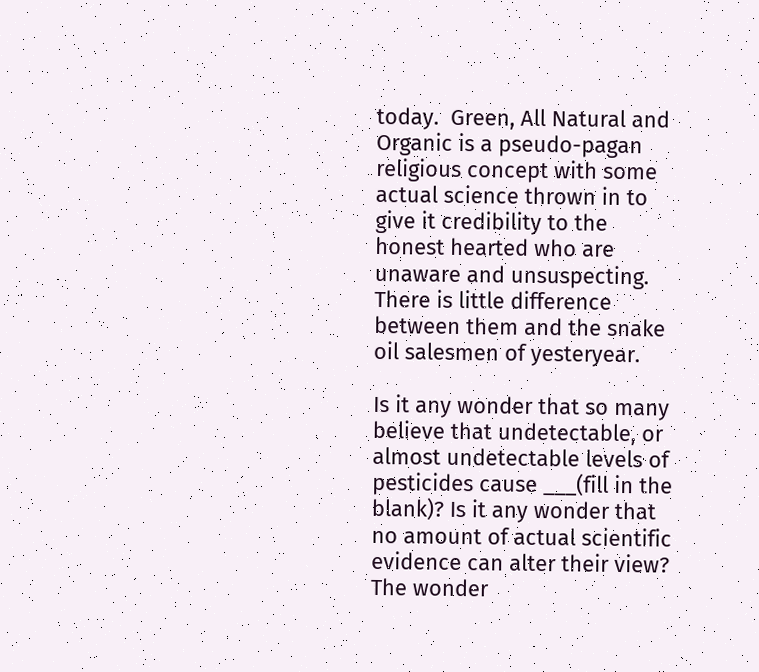today.  Green, All Natural and Organic is a pseudo-pagan religious concept with some actual science thrown in to give it credibility to the honest hearted who are unaware and unsuspecting. There is little difference between them and the snake oil salesmen of yesteryear.

Is it any wonder that so many believe that undetectable, or almost undetectable levels of pesticides cause ___(fill in the blank)? Is it any wonder that no amount of actual scientific evidence can alter their view? The wonder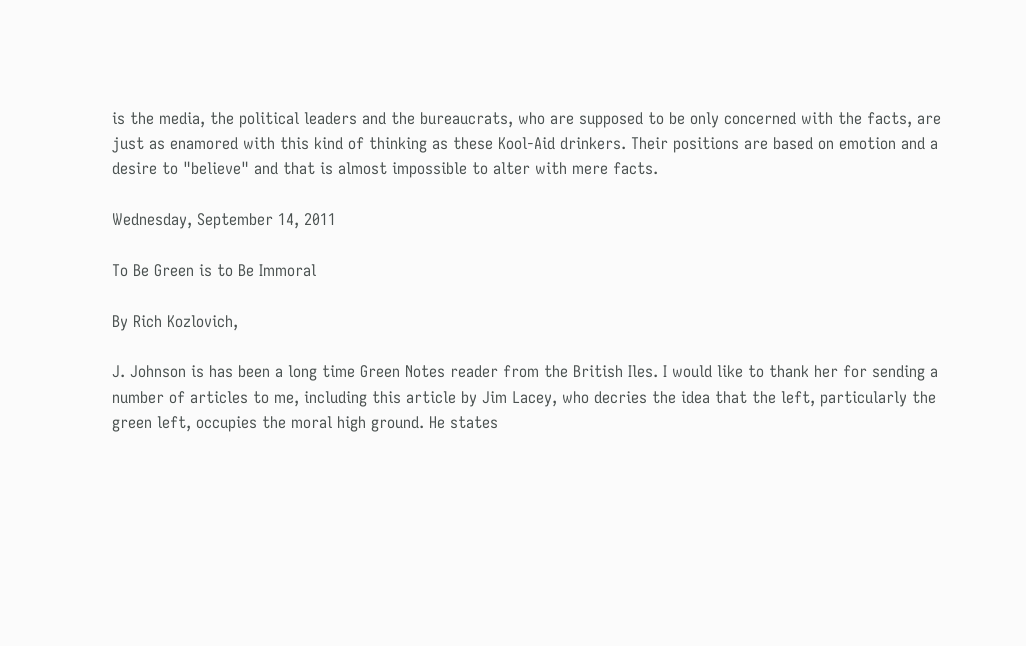is the media, the political leaders and the bureaucrats, who are supposed to be only concerned with the facts, are just as enamored with this kind of thinking as these Kool-Aid drinkers. Their positions are based on emotion and a desire to "believe" and that is almost impossible to alter with mere facts.

Wednesday, September 14, 2011

To Be Green is to Be Immoral

By Rich Kozlovich,

J. Johnson is has been a long time Green Notes reader from the British Iles. I would like to thank her for sending a number of articles to me, including this article by Jim Lacey, who decries the idea that the left, particularly the green left, occupies the moral high ground. He states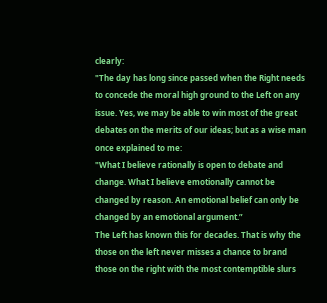clearly:
"The day has long since passed when the Right needs to concede the moral high ground to the Left on any issue. Yes, we may be able to win most of the great debates on the merits of our ideas; but as a wise man once explained to me:
"What I believe rationally is open to debate and change. What I believe emotionally cannot be changed by reason. An emotional belief can only be changed by an emotional argument.”
The Left has known this for decades. That is why the those on the left never misses a chance to brand those on the right with the most contemptible slurs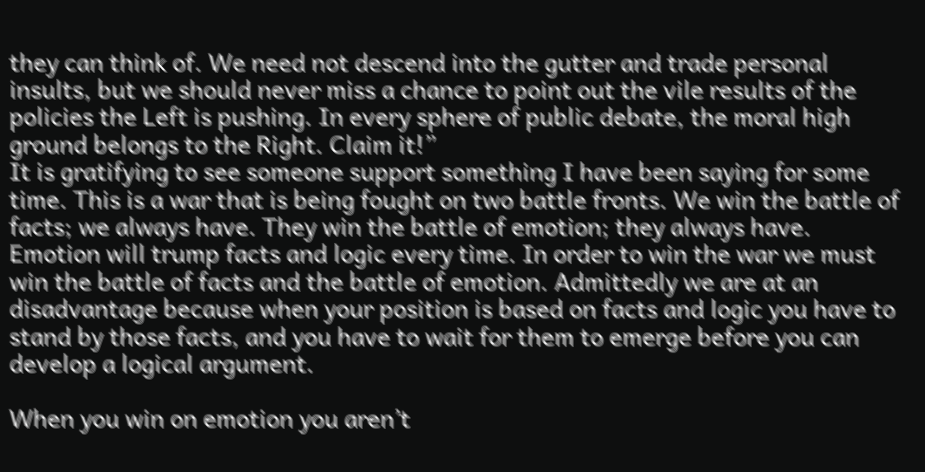they can think of. We need not descend into the gutter and trade personal insults, but we should never miss a chance to point out the vile results of the policies the Left is pushing. In every sphere of public debate, the moral high ground belongs to the Right. Claim it!”
It is gratifying to see someone support something I have been saying for some time. This is a war that is being fought on two battle fronts. We win the battle of facts; we always have. They win the battle of emotion; they always have. Emotion will trump facts and logic every time. In order to win the war we must win the battle of facts and the battle of emotion. Admittedly we are at an disadvantage because when your position is based on facts and logic you have to stand by those facts, and you have to wait for them to emerge before you can develop a logical argument.

When you win on emotion you aren’t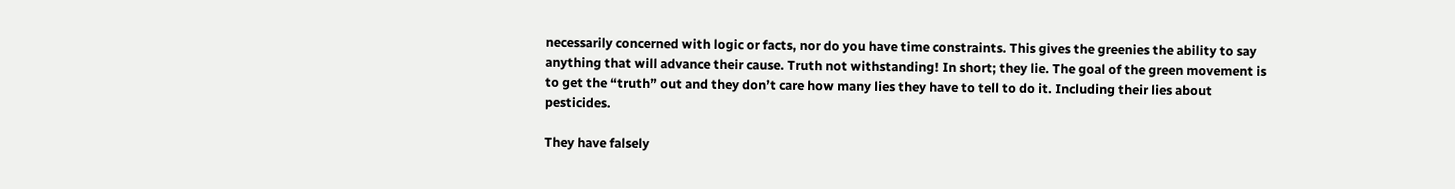necessarily concerned with logic or facts, nor do you have time constraints. This gives the greenies the ability to say anything that will advance their cause. Truth not withstanding! In short; they lie. The goal of the green movement is to get the “truth” out and they don’t care how many lies they have to tell to do it. Including their lies about pesticides.

They have falsely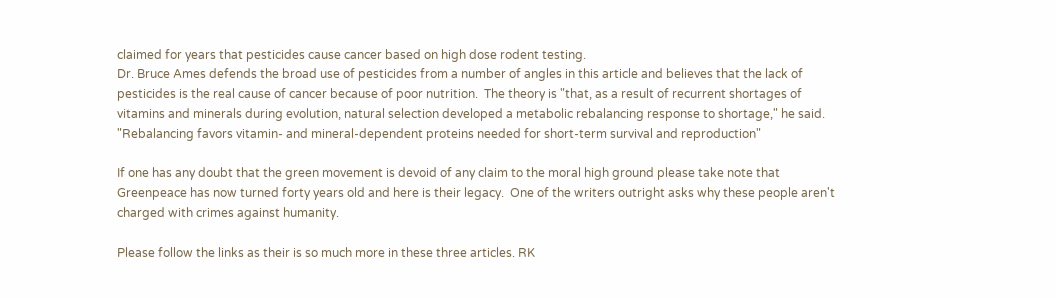claimed for years that pesticides cause cancer based on high dose rodent testing.
Dr. Bruce Ames defends the broad use of pesticides from a number of angles in this article and believes that the lack of pesticides is the real cause of cancer because of poor nutrition.  The theory is "that, as a result of recurrent shortages of vitamins and minerals during evolution, natural selection developed a metabolic rebalancing response to shortage," he said. "Rebalancing favors vitamin- and mineral-dependent proteins needed for short-term survival and reproduction"

If one has any doubt that the green movement is devoid of any claim to the moral high ground please take note that Greenpeace has now turned forty years old and here is their legacy.  One of the writers outright asks why these people aren't charged with crimes against humanity.

Please follow the links as their is so much more in these three articles. RK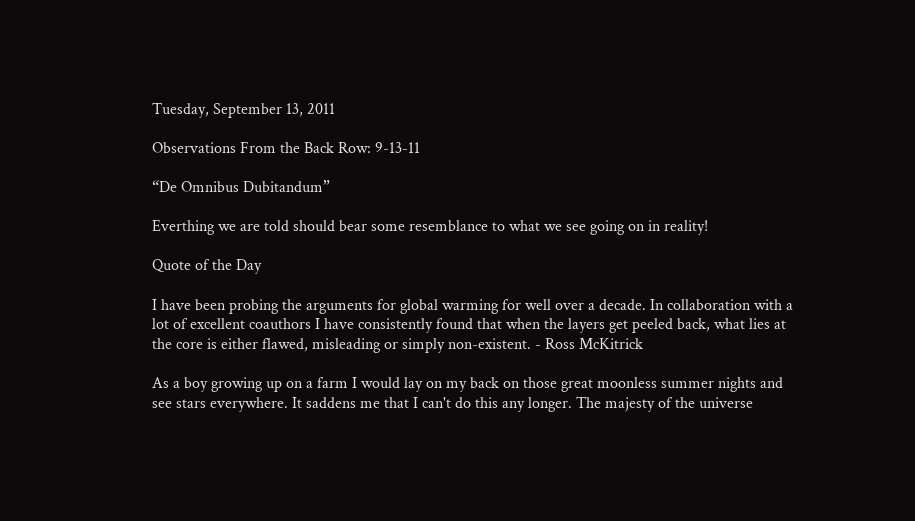Tuesday, September 13, 2011

Observations From the Back Row: 9-13-11

“De Omnibus Dubitandum”

Everthing we are told should bear some resemblance to what we see going on in reality!

Quote of the Day

I have been probing the arguments for global warming for well over a decade. In collaboration with a lot of excellent coauthors I have consistently found that when the layers get peeled back, what lies at the core is either flawed, misleading or simply non-existent. - Ross McKitrick

As a boy growing up on a farm I would lay on my back on those great moonless summer nights and see stars everywhere. It saddens me that I can't do this any longer. The majesty of the universe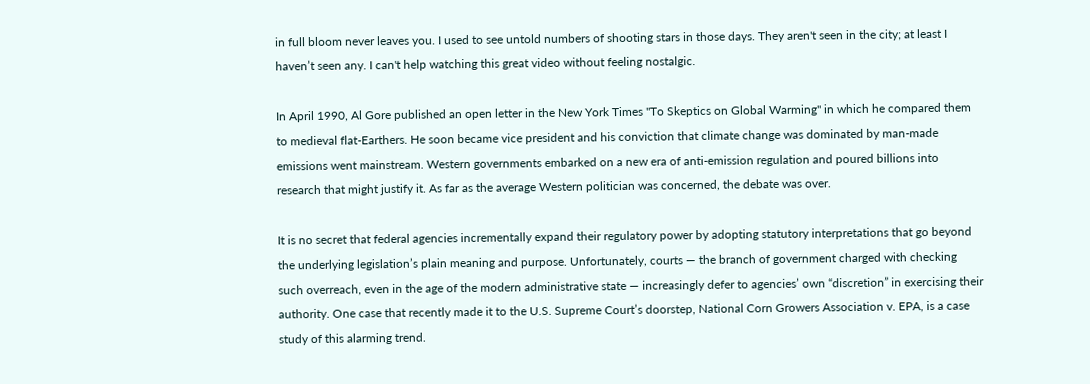in full bloom never leaves you. I used to see untold numbers of shooting stars in those days. They aren't seen in the city; at least I haven’t seen any. I can't help watching this great video without feeling nostalgic.

In April 1990, Al Gore published an open letter in the New York Times "To Skeptics on Global Warming" in which he compared them to medieval flat-Earthers. He soon became vice president and his conviction that climate change was dominated by man-made emissions went mainstream. Western governments embarked on a new era of anti-emission regulation and poured billions into research that might justify it. As far as the average Western politician was concerned, the debate was over.

It is no secret that federal agencies incrementally expand their regulatory power by adopting statutory interpretations that go beyond the underlying legislation’s plain meaning and purpose. Unfortunately, courts — the branch of government charged with checking such overreach, even in the age of the modern administrative state — increasingly defer to agencies’ own “discretion” in exercising their authority. One case that recently made it to the U.S. Supreme Court’s doorstep, National Corn Growers Association v. EPA, is a case study of this alarming trend.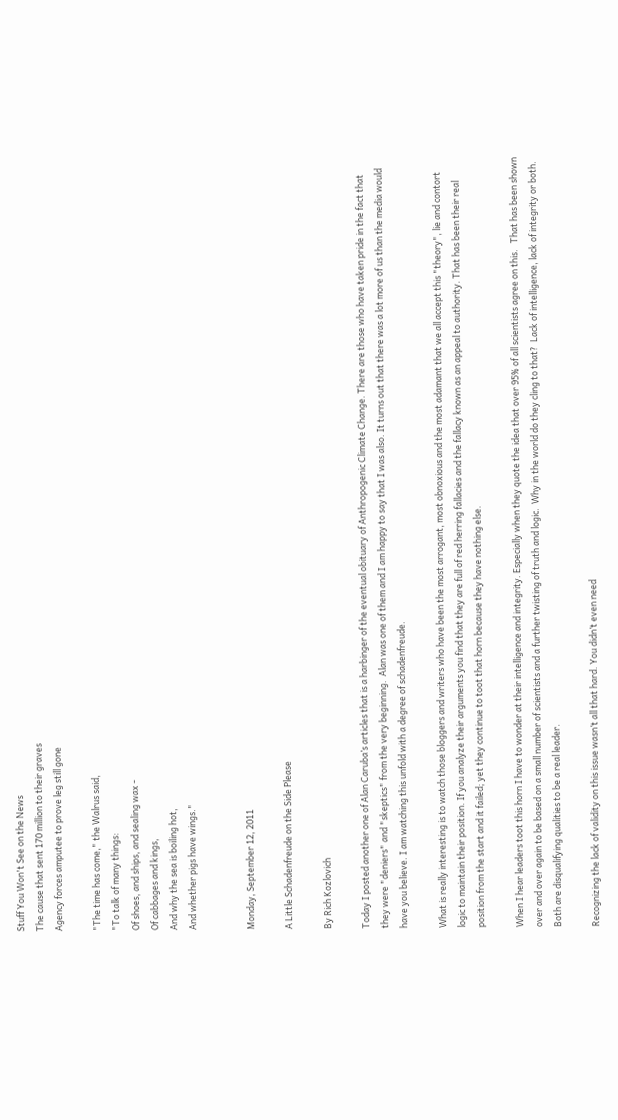Stuff You Won't See on the News
The cause that sent 170 million to their graves
Agency forces amputee to prove leg still gone

"The time has come," the Walrus said,
"To talk of many things:
Of shoes, and ships, and sealing wax -
Of cabbages and kings,
And why the sea is boiling hot,
And whether pigs have wings."


Monday, September 12, 2011

A Little Schadenfreude on the Side Please

By Rich Kozlovich

Today I posted another one of Alan Caruba’s articles that is a harbinger of the eventual obituary of Anthropogenic Climate Change. There are those who have taken pride in the fact that they were "deniers" and "skeptics" from the very beginning.  Alan was one of them and I am happy to say that I was also. It turns out that there was a lot more of us than the media would have you believe. I am watching this unfold with a degree of schadenfreude.

What is really interesting is to watch those bloggers and writers who have been the most arrogant, most obnoxious and the most adamant that we all accept this "theory", lie and contort logic to maintain their position. If you analyze their arguments you find that they are full of red herring fallacies and the fallacy known as an appeal to authority. That has been their real position from the start and it failed; yet they continue to toot that horn because they have nothing else.

When I hear leaders toot this horn I have to wonder at their intelligence and integrity. Especially when they quote the idea that over 95% of all scientists agree on this.   That has been shown over and over again to be based on a small number of scientists and a further twisting of truth and logic.  Why in the world do they cling to that?  Lack of intelligence, lack of integrity or both.  Both are disqualifying qualities to be a real leader.

Recognizing the lack of validity on this issue wasn’t all that hard. You didn’t even need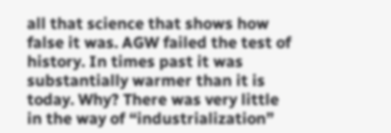all that science that shows how false it was. AGW failed the test of history. In times past it was substantially warmer than it is today. Why? There was very little in the way of “industrialization”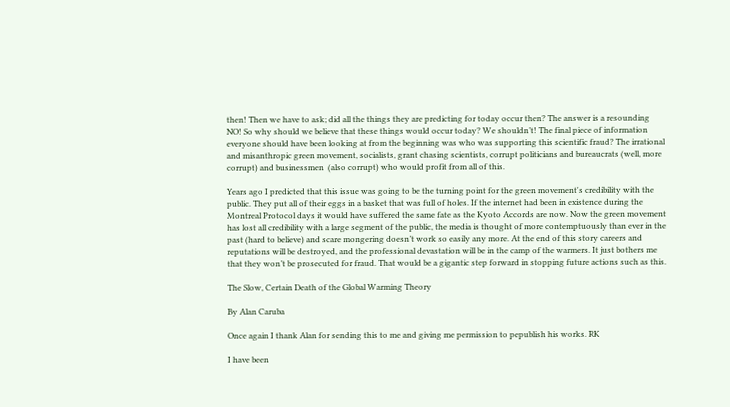then! Then we have to ask; did all the things they are predicting for today occur then? The answer is a resounding NO! So why should we believe that these things would occur today? We shouldn’t! The final piece of information everyone should have been looking at from the beginning was who was supporting this scientific fraud? The irrational and misanthropic green movement, socialists, grant chasing scientists, corrupt politicians and bureaucrats (well, more corrupt) and businessmen  (also corrupt) who would profit from all of this.

Years ago I predicted that this issue was going to be the turning point for the green movement's credibility with the public. They put all of their eggs in a basket that was full of holes. If the internet had been in existence during the Montreal Protocol days it would have suffered the same fate as the Kyoto Accords are now. Now the green movement has lost all credibility with a large segment of the public, the media is thought of more contemptuously than ever in the past (hard to believe) and scare mongering doesn’t work so easily any more. At the end of this story careers and reputations will be destroyed, and the professional devastation will be in the camp of the warmers. It just bothers me that they won’t be prosecuted for fraud. That would be a gigantic step forward in stopping future actions such as this.

The Slow, Certain Death of the Global Warming Theory

By Alan Caruba

Once again I thank Alan for sending this to me and giving me permission to pepublish his works. RK

I have been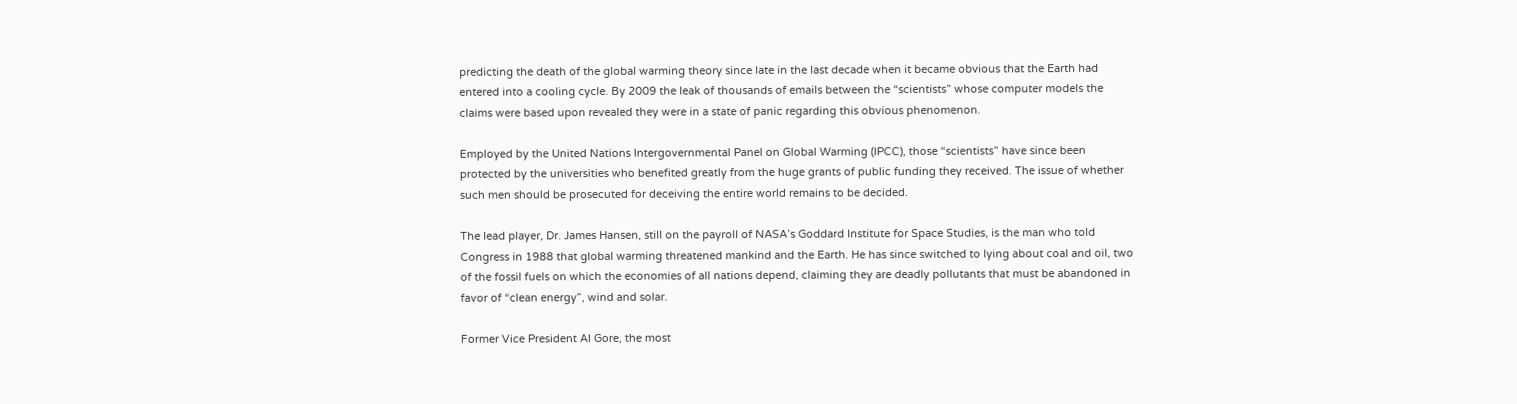predicting the death of the global warming theory since late in the last decade when it became obvious that the Earth had entered into a cooling cycle. By 2009 the leak of thousands of emails between the “scientists” whose computer models the claims were based upon revealed they were in a state of panic regarding this obvious phenomenon.

Employed by the United Nations Intergovernmental Panel on Global Warming (IPCC), those “scientists” have since been protected by the universities who benefited greatly from the huge grants of public funding they received. The issue of whether such men should be prosecuted for deceiving the entire world remains to be decided.

The lead player, Dr. James Hansen, still on the payroll of NASA’s Goddard Institute for Space Studies, is the man who told Congress in 1988 that global warming threatened mankind and the Earth. He has since switched to lying about coal and oil, two of the fossil fuels on which the economies of all nations depend, claiming they are deadly pollutants that must be abandoned in favor of “clean energy”, wind and solar.

Former Vice President Al Gore, the most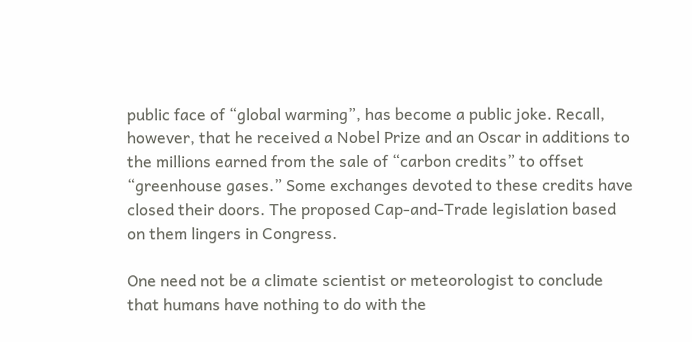public face of “global warming”, has become a public joke. Recall, however, that he received a Nobel Prize and an Oscar in additions to the millions earned from the sale of “carbon credits” to offset “greenhouse gases.” Some exchanges devoted to these credits have closed their doors. The proposed Cap-and-Trade legislation based on them lingers in Congress.

One need not be a climate scientist or meteorologist to conclude that humans have nothing to do with the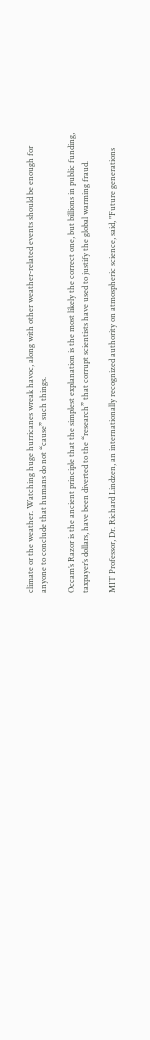climate or the weather. Watching huge hurricanes wreak havoc, along with other weather-related events should be enough for anyone to conclude that humans do not “cause” such things.

Occam’s Razor is the ancient principle that the simplest explanation is the most likely the correct one, but billions in public funding, taxpayer’s dollars, have been diverted to the “research” that corrupt scientists have used to justify the global warming fraud.

MIT Professor, Dr. Richard Lindzen, an internationally recognized authority on atmospheric science, said, "Future generations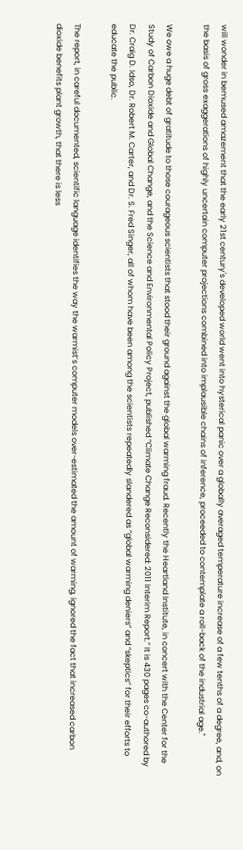will wonder in bemused amazement that the early 21st century's developed world went into hysterical panic over a globally averaged temperature increase of a few tenths of a degree, and, on the basis of gross exaggerations of highly uncertain computer projections combined into implausible chains of inference, proceeded to contemplate a roll-back of the industrial age."

We owe a huge debt of gratitude to those courageous scientists that stood their ground against the global warming fraud. Recently the Heartland Institute, in concert with the Center for the Study of Carbon Dioxide and Global Change, and the Science and Environmental Policy Project, published “Climate Change Reconsidered: 2011 Interim Report.” It is 430 pages co-authored by Dr. Craig D. Idso, Dr. Robert M. Carter, and Dr. S. Fred Singer, all of whom have been among the scientists repeatedly slandered as “global warming deniers” and “skeptics” for their efforts to educate the public.

The report, in careful documented, scientific language identifies the way the warmist’s computer models over-estimated the amount of warming, ignored the fact that increased carbon dioxide benefits plant growth, that there is less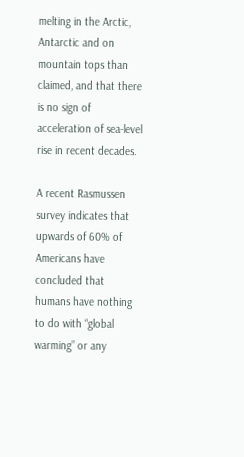melting in the Arctic, Antarctic and on mountain tops than claimed, and that there is no sign of acceleration of sea-level rise in recent decades.

A recent Rasmussen survey indicates that upwards of 60% of Americans have concluded that humans have nothing to do with “global warming” or any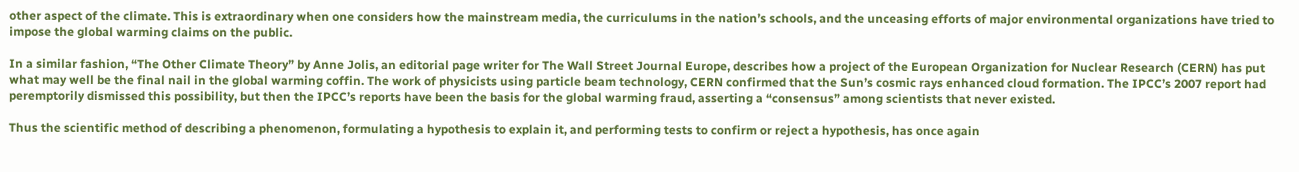other aspect of the climate. This is extraordinary when one considers how the mainstream media, the curriculums in the nation’s schools, and the unceasing efforts of major environmental organizations have tried to impose the global warming claims on the public.

In a similar fashion, “The Other Climate Theory” by Anne Jolis, an editorial page writer for The Wall Street Journal Europe, describes how a project of the European Organization for Nuclear Research (CERN) has put what may well be the final nail in the global warming coffin. The work of physicists using particle beam technology, CERN confirmed that the Sun’s cosmic rays enhanced cloud formation. The IPCC’s 2007 report had peremptorily dismissed this possibility, but then the IPCC’s reports have been the basis for the global warming fraud, asserting a “consensus” among scientists that never existed.

Thus the scientific method of describing a phenomenon, formulating a hypothesis to explain it, and performing tests to confirm or reject a hypothesis, has once again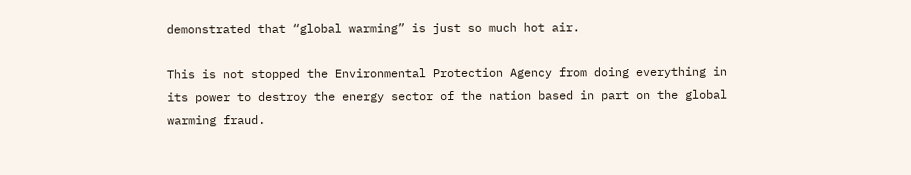demonstrated that “global warming” is just so much hot air.

This is not stopped the Environmental Protection Agency from doing everything in its power to destroy the energy sector of the nation based in part on the global warming fraud.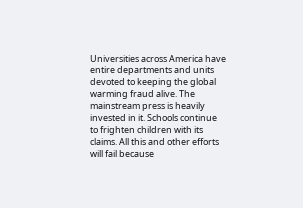Universities across America have entire departments and units devoted to keeping the global warming fraud alive. The mainstream press is heavily invested in it. Schools continue to frighten children with its claims. All this and other efforts will fail because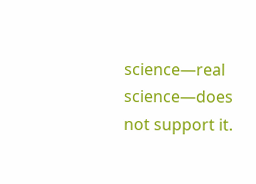science—real science—does not support it.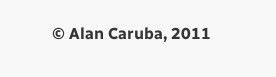© Alan Caruba, 2011